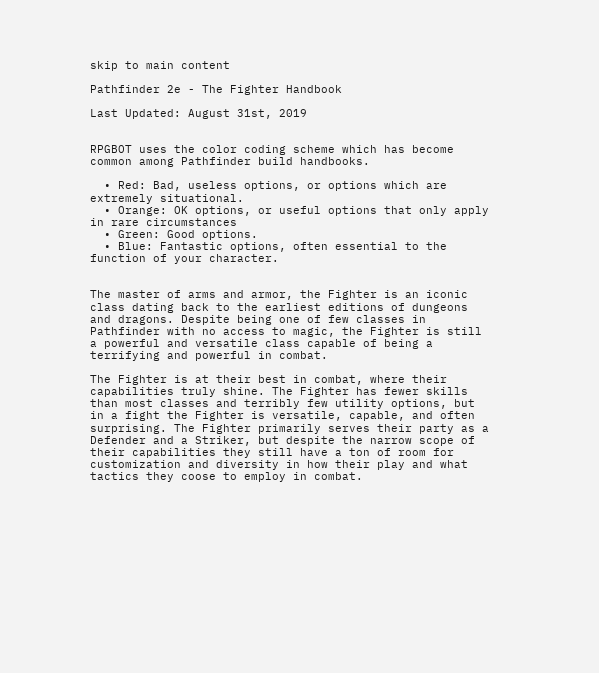skip to main content

Pathfinder 2e - The Fighter Handbook

Last Updated: August 31st, 2019


RPGBOT uses the color coding scheme which has become common among Pathfinder build handbooks.

  • Red: Bad, useless options, or options which are extremely situational.
  • Orange: OK options, or useful options that only apply in rare circumstances
  • Green: Good options.
  • Blue: Fantastic options, often essential to the function of your character.


The master of arms and armor, the Fighter is an iconic class dating back to the earliest editions of dungeons and dragons. Despite being one of few classes in Pathfinder with no access to magic, the Fighter is still a powerful and versatile class capable of being a terrifying and powerful in combat.

The Fighter is at their best in combat, where their capabilities truly shine. The Fighter has fewer skills than most classes and terribly few utility options, but in a fight the Fighter is versatile, capable, and often surprising. The Fighter primarily serves their party as a Defender and a Striker, but despite the narrow scope of their capabilities they still have a ton of room for customization and diversity in how their play and what tactics they coose to employ in combat.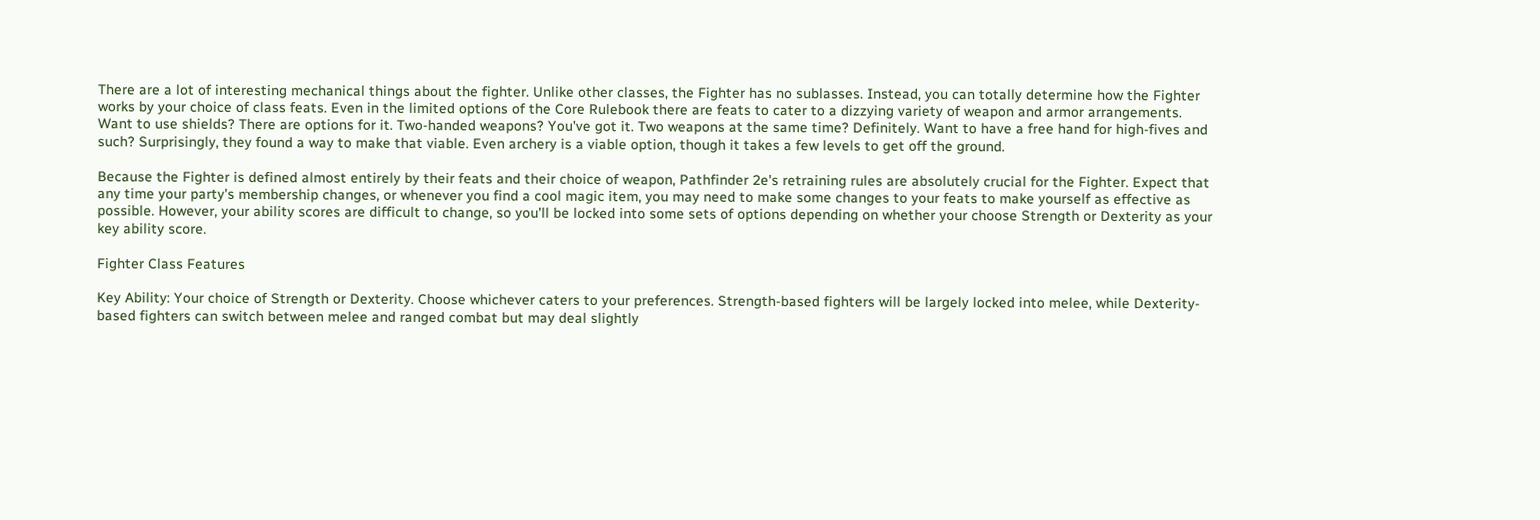There are a lot of interesting mechanical things about the fighter. Unlike other classes, the Fighter has no sublasses. Instead, you can totally determine how the Fighter works by your choice of class feats. Even in the limited options of the Core Rulebook there are feats to cater to a dizzying variety of weapon and armor arrangements. Want to use shields? There are options for it. Two-handed weapons? You've got it. Two weapons at the same time? Definitely. Want to have a free hand for high-fives and such? Surprisingly, they found a way to make that viable. Even archery is a viable option, though it takes a few levels to get off the ground.

Because the Fighter is defined almost entirely by their feats and their choice of weapon, Pathfinder 2e's retraining rules are absolutely crucial for the Fighter. Expect that any time your party's membership changes, or whenever you find a cool magic item, you may need to make some changes to your feats to make yourself as effective as possible. However, your ability scores are difficult to change, so you'll be locked into some sets of options depending on whether your choose Strength or Dexterity as your key ability score.

Fighter Class Features

Key Ability: Your choice of Strength or Dexterity. Choose whichever caters to your preferences. Strength-based fighters will be largely locked into melee, while Dexterity-based fighters can switch between melee and ranged combat but may deal slightly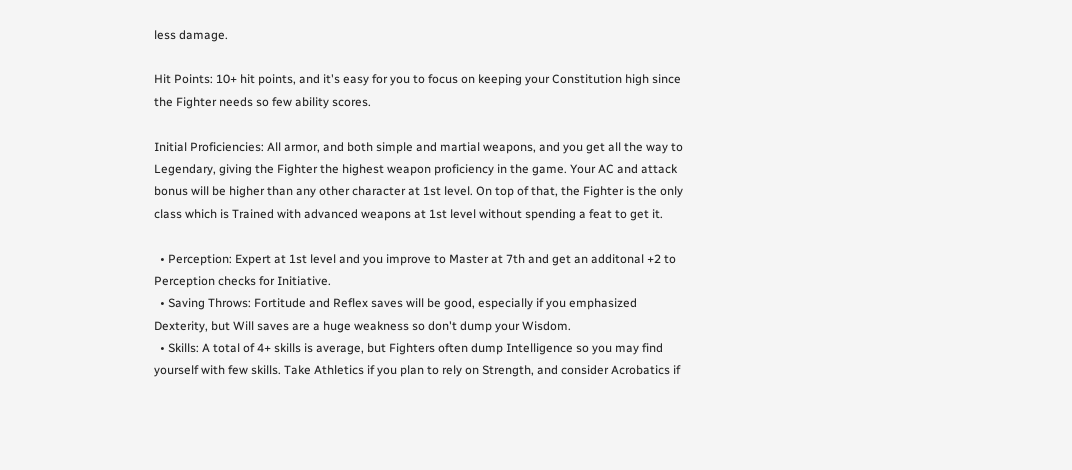less damage.

Hit Points: 10+ hit points, and it's easy for you to focus on keeping your Constitution high since the Fighter needs so few ability scores.

Initial Proficiencies: All armor, and both simple and martial weapons, and you get all the way to Legendary, giving the Fighter the highest weapon proficiency in the game. Your AC and attack bonus will be higher than any other character at 1st level. On top of that, the Fighter is the only class which is Trained with advanced weapons at 1st level without spending a feat to get it.

  • Perception: Expert at 1st level and you improve to Master at 7th and get an additonal +2 to Perception checks for Initiative.
  • Saving Throws: Fortitude and Reflex saves will be good, especially if you emphasized Dexterity, but Will saves are a huge weakness so don't dump your Wisdom.
  • Skills: A total of 4+ skills is average, but Fighters often dump Intelligence so you may find yourself with few skills. Take Athletics if you plan to rely on Strength, and consider Acrobatics if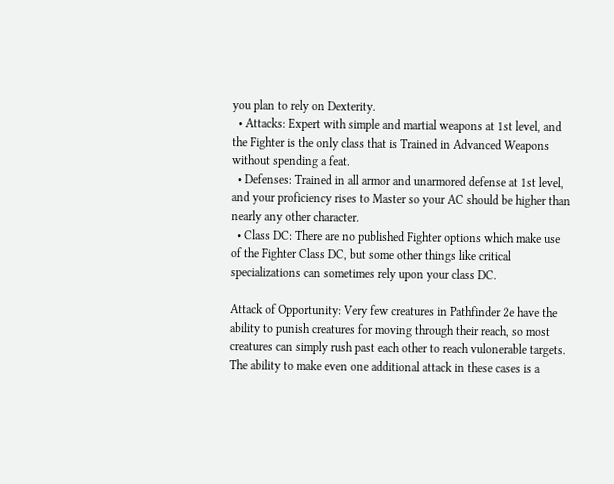you plan to rely on Dexterity.
  • Attacks: Expert with simple and martial weapons at 1st level, and the Fighter is the only class that is Trained in Advanced Weapons without spending a feat.
  • Defenses: Trained in all armor and unarmored defense at 1st level, and your proficiency rises to Master so your AC should be higher than nearly any other character.
  • Class DC: There are no published Fighter options which make use of the Fighter Class DC, but some other things like critical specializations can sometimes rely upon your class DC.

Attack of Opportunity: Very few creatures in Pathfinder 2e have the ability to punish creatures for moving through their reach, so most creatures can simply rush past each other to reach vulonerable targets. The ability to make even one additional attack in these cases is a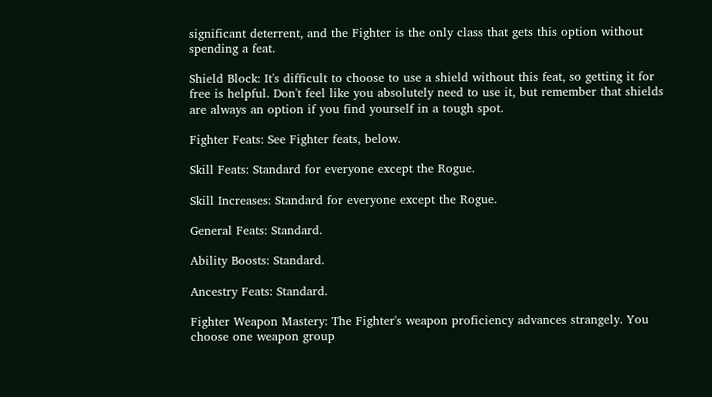significant deterrent, and the Fighter is the only class that gets this option without spending a feat.

Shield Block: It's difficult to choose to use a shield without this feat, so getting it for free is helpful. Don't feel like you absolutely need to use it, but remember that shields are always an option if you find yourself in a tough spot.

Fighter Feats: See Fighter feats, below.

Skill Feats: Standard for everyone except the Rogue.

Skill Increases: Standard for everyone except the Rogue.

General Feats: Standard.

Ability Boosts: Standard.

Ancestry Feats: Standard.

Fighter Weapon Mastery: The Fighter's weapon proficiency advances strangely. You choose one weapon group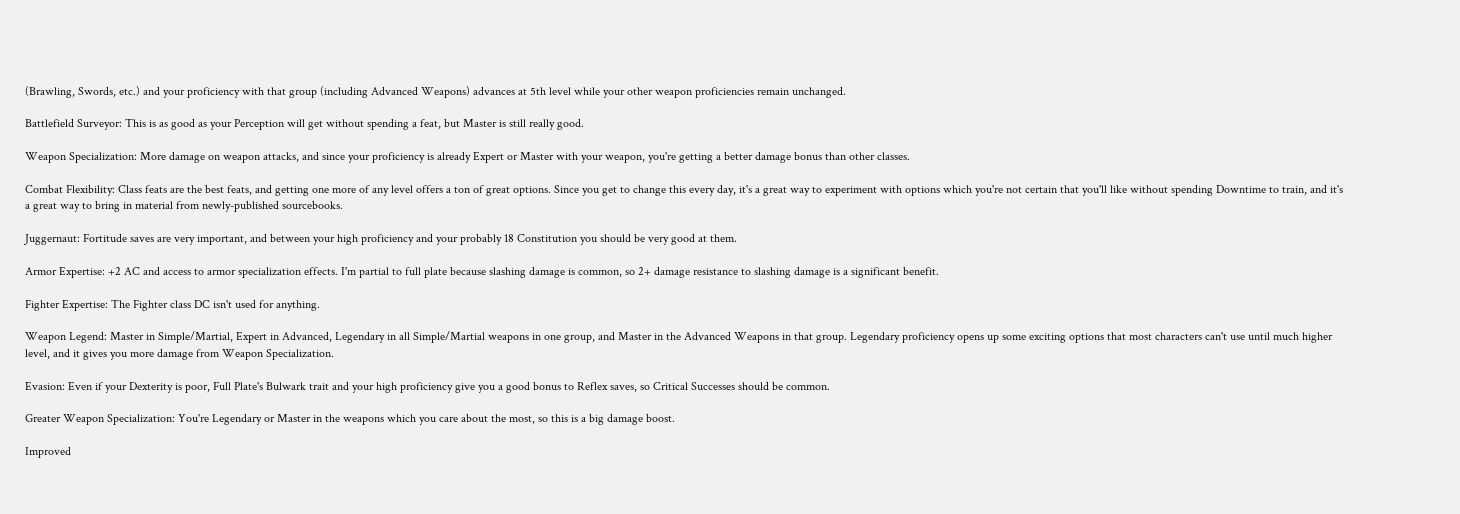(Brawling, Swords, etc.) and your proficiency with that group (including Advanced Weapons) advances at 5th level while your other weapon proficiencies remain unchanged.

Battlefield Surveyor: This is as good as your Perception will get without spending a feat, but Master is still really good.

Weapon Specialization: More damage on weapon attacks, and since your proficiency is already Expert or Master with your weapon, you're getting a better damage bonus than other classes.

Combat Flexibility: Class feats are the best feats, and getting one more of any level offers a ton of great options. Since you get to change this every day, it's a great way to experiment with options which you're not certain that you'll like without spending Downtime to train, and it's a great way to bring in material from newly-published sourcebooks.

Juggernaut: Fortitude saves are very important, and between your high proficiency and your probably 18 Constitution you should be very good at them.

Armor Expertise: +2 AC and access to armor specialization effects. I'm partial to full plate because slashing damage is common, so 2+ damage resistance to slashing damage is a significant benefit.

Fighter Expertise: The Fighter class DC isn't used for anything.

Weapon Legend: Master in Simple/Martial, Expert in Advanced, Legendary in all Simple/Martial weapons in one group, and Master in the Advanced Weapons in that group. Legendary proficiency opens up some exciting options that most characters can't use until much higher level, and it gives you more damage from Weapon Specialization.

Evasion: Even if your Dexterity is poor, Full Plate's Bulwark trait and your high proficiency give you a good bonus to Reflex saves, so Critical Successes should be common.

Greater Weapon Specialization: You're Legendary or Master in the weapons which you care about the most, so this is a big damage boost.

Improved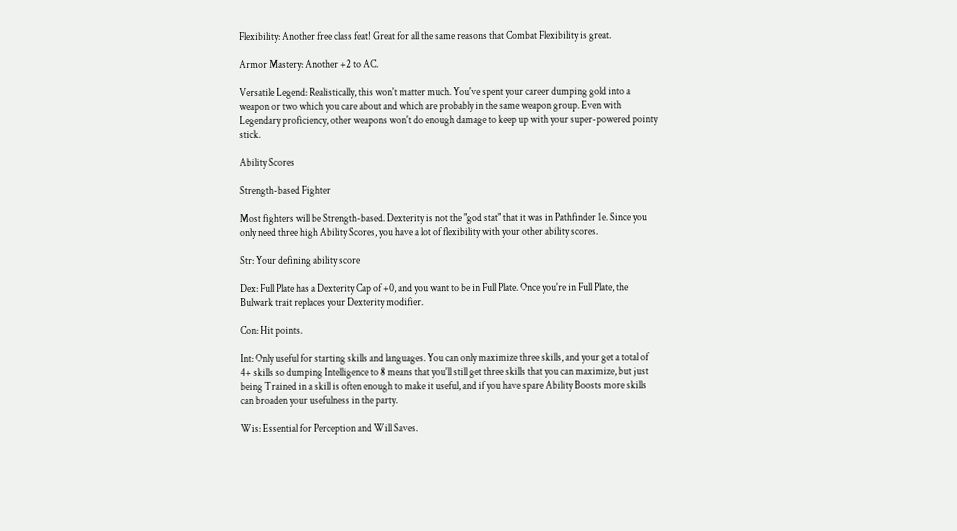Flexibility: Another free class feat! Great for all the same reasons that Combat Flexibility is great.

Armor Mastery: Another +2 to AC.

Versatile Legend: Realistically, this won't matter much. You've spent your career dumping gold into a weapon or two which you care about and which are probably in the same weapon group. Even with Legendary proficiency, other weapons won't do enough damage to keep up with your super-powered pointy stick.

Ability Scores

Strength-based Fighter

Most fighters will be Strength-based. Dexterity is not the "god stat" that it was in Pathfinder 1e. Since you only need three high Ability Scores, you have a lot of flexibility with your other ability scores.

Str: Your defining ability score

Dex: Full Plate has a Dexterity Cap of +0, and you want to be in Full Plate. Once you're in Full Plate, the Bulwark trait replaces your Dexterity modifier.

Con: Hit points.

Int: Only useful for starting skills and languages. You can only maximize three skills, and your get a total of 4+ skills so dumping Intelligence to 8 means that you'll still get three skills that you can maximize, but just being Trained in a skill is often enough to make it useful, and if you have spare Ability Boosts more skills can broaden your usefulness in the party.

Wis: Essential for Perception and Will Saves.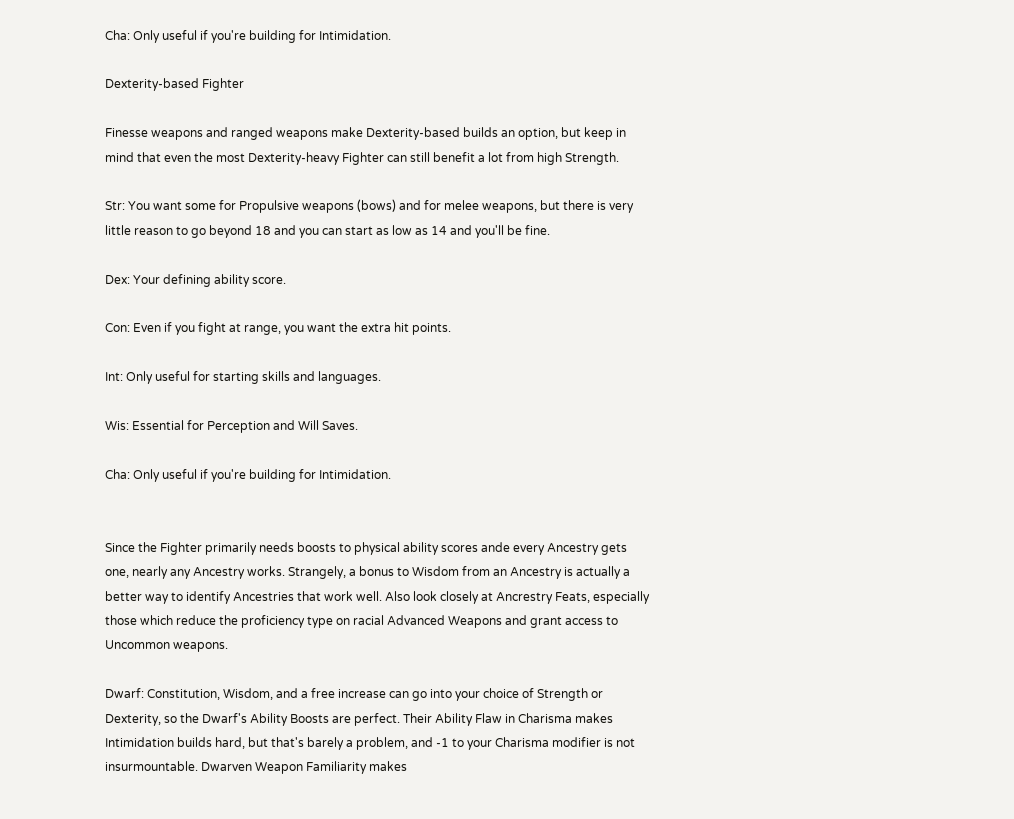Cha: Only useful if you're building for Intimidation.

Dexterity-based Fighter

Finesse weapons and ranged weapons make Dexterity-based builds an option, but keep in mind that even the most Dexterity-heavy Fighter can still benefit a lot from high Strength.

Str: You want some for Propulsive weapons (bows) and for melee weapons, but there is very little reason to go beyond 18 and you can start as low as 14 and you'll be fine.

Dex: Your defining ability score.

Con: Even if you fight at range, you want the extra hit points.

Int: Only useful for starting skills and languages.

Wis: Essential for Perception and Will Saves.

Cha: Only useful if you're building for Intimidation.


Since the Fighter primarily needs boosts to physical ability scores ande every Ancestry gets one, nearly any Ancestry works. Strangely, a bonus to Wisdom from an Ancestry is actually a better way to identify Ancestries that work well. Also look closely at Ancrestry Feats, especially those which reduce the proficiency type on racial Advanced Weapons and grant access to Uncommon weapons.

Dwarf: Constitution, Wisdom, and a free increase can go into your choice of Strength or Dexterity, so the Dwarf's Ability Boosts are perfect. Their Ability Flaw in Charisma makes Intimidation builds hard, but that's barely a problem, and -1 to your Charisma modifier is not insurmountable. Dwarven Weapon Familiarity makes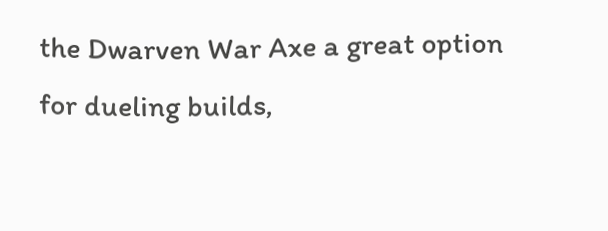the Dwarven War Axe a great option for dueling builds,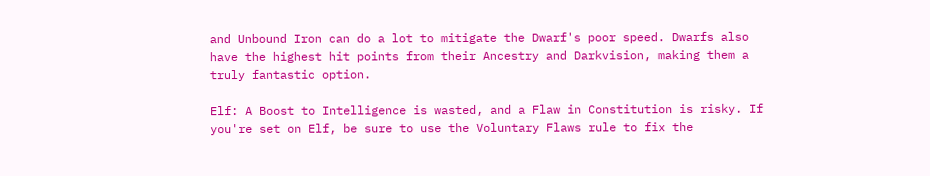and Unbound Iron can do a lot to mitigate the Dwarf's poor speed. Dwarfs also have the highest hit points from their Ancestry and Darkvision, making them a truly fantastic option.

Elf: A Boost to Intelligence is wasted, and a Flaw in Constitution is risky. If you're set on Elf, be sure to use the Voluntary Flaws rule to fix the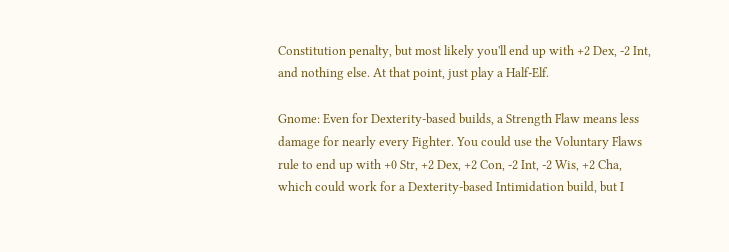Constitution penalty, but most likely you'll end up with +2 Dex, -2 Int, and nothing else. At that point, just play a Half-Elf.

Gnome: Even for Dexterity-based builds, a Strength Flaw means less damage for nearly every Fighter. You could use the Voluntary Flaws rule to end up with +0 Str, +2 Dex, +2 Con, -2 Int, -2 Wis, +2 Cha, which could work for a Dexterity-based Intimidation build, but I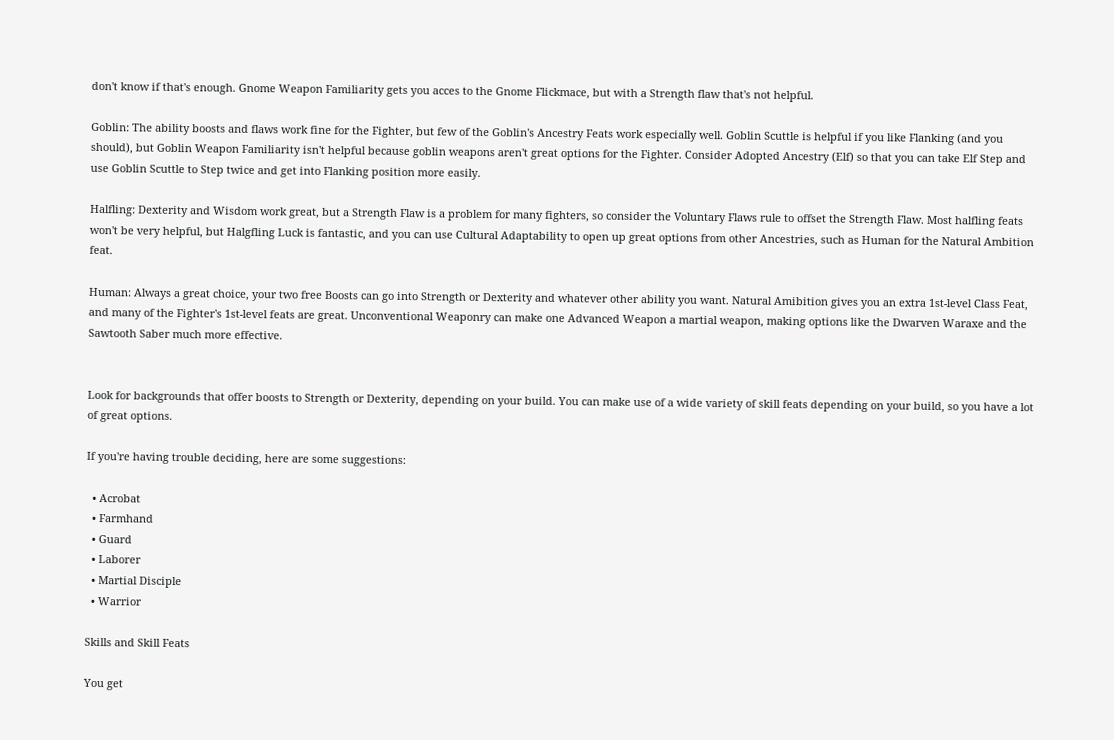don't know if that's enough. Gnome Weapon Familiarity gets you acces to the Gnome Flickmace, but with a Strength flaw that's not helpful.

Goblin: The ability boosts and flaws work fine for the Fighter, but few of the Goblin's Ancestry Feats work especially well. Goblin Scuttle is helpful if you like Flanking (and you should), but Goblin Weapon Familiarity isn't helpful because goblin weapons aren't great options for the Fighter. Consider Adopted Ancestry (Elf) so that you can take Elf Step and use Goblin Scuttle to Step twice and get into Flanking position more easily.

Halfling: Dexterity and Wisdom work great, but a Strength Flaw is a problem for many fighters, so consider the Voluntary Flaws rule to offset the Strength Flaw. Most halfling feats won't be very helpful, but Halgfling Luck is fantastic, and you can use Cultural Adaptability to open up great options from other Ancestries, such as Human for the Natural Ambition feat.

Human: Always a great choice, your two free Boosts can go into Strength or Dexterity and whatever other ability you want. Natural Amibition gives you an extra 1st-level Class Feat, and many of the Fighter's 1st-level feats are great. Unconventional Weaponry can make one Advanced Weapon a martial weapon, making options like the Dwarven Waraxe and the Sawtooth Saber much more effective.


Look for backgrounds that offer boosts to Strength or Dexterity, depending on your build. You can make use of a wide variety of skill feats depending on your build, so you have a lot of great options.

If you're having trouble deciding, here are some suggestions:

  • Acrobat
  • Farmhand
  • Guard
  • Laborer
  • Martial Disciple
  • Warrior

Skills and Skill Feats

You get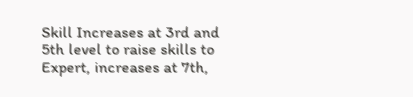Skill Increases at 3rd and 5th level to raise skills to Expert, increases at 7th,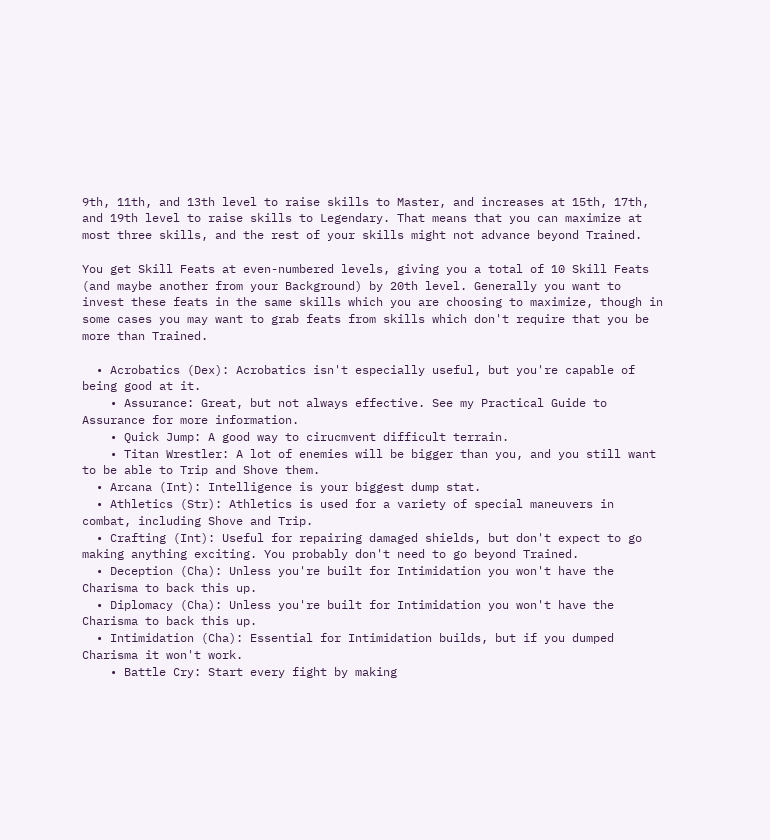9th, 11th, and 13th level to raise skills to Master, and increases at 15th, 17th, and 19th level to raise skills to Legendary. That means that you can maximize at most three skills, and the rest of your skills might not advance beyond Trained.

You get Skill Feats at even-numbered levels, giving you a total of 10 Skill Feats (and maybe another from your Background) by 20th level. Generally you want to invest these feats in the same skills which you are choosing to maximize, though in some cases you may want to grab feats from skills which don't require that you be more than Trained.

  • Acrobatics (Dex): Acrobatics isn't especially useful, but you're capable of being good at it.
    • Assurance: Great, but not always effective. See my Practical Guide to Assurance for more information.
    • Quick Jump: A good way to cirucmvent difficult terrain.
    • Titan Wrestler: A lot of enemies will be bigger than you, and you still want to be able to Trip and Shove them.
  • Arcana (Int): Intelligence is your biggest dump stat.
  • Athletics (Str): Athletics is used for a variety of special maneuvers in combat, including Shove and Trip.
  • Crafting (Int): Useful for repairing damaged shields, but don't expect to go making anything exciting. You probably don't need to go beyond Trained.
  • Deception (Cha): Unless you're built for Intimidation you won't have the Charisma to back this up.
  • Diplomacy (Cha): Unless you're built for Intimidation you won't have the Charisma to back this up.
  • Intimidation (Cha): Essential for Intimidation builds, but if you dumped Charisma it won't work.
    • Battle Cry: Start every fight by making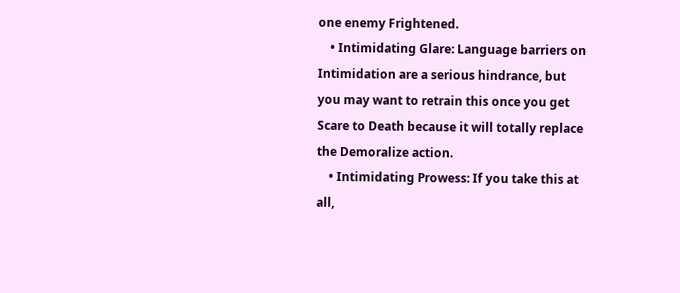one enemy Frightened.
    • Intimidating Glare: Language barriers on Intimidation are a serious hindrance, but you may want to retrain this once you get Scare to Death because it will totally replace the Demoralize action.
    • Intimidating Prowess: If you take this at all,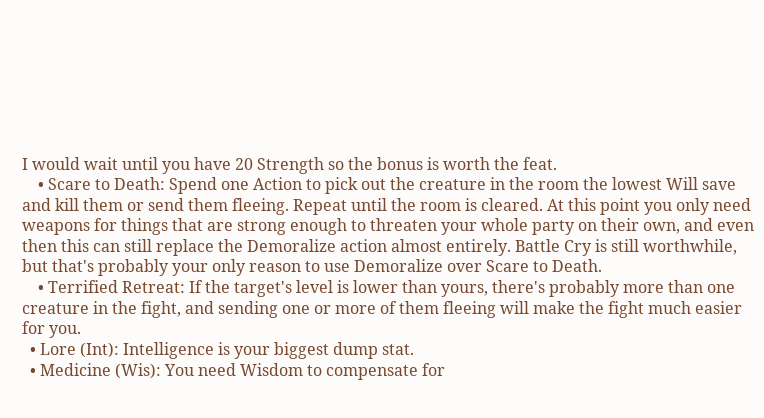I would wait until you have 20 Strength so the bonus is worth the feat.
    • Scare to Death: Spend one Action to pick out the creature in the room the lowest Will save and kill them or send them fleeing. Repeat until the room is cleared. At this point you only need weapons for things that are strong enough to threaten your whole party on their own, and even then this can still replace the Demoralize action almost entirely. Battle Cry is still worthwhile, but that's probably your only reason to use Demoralize over Scare to Death.
    • Terrified Retreat: If the target's level is lower than yours, there's probably more than one creature in the fight, and sending one or more of them fleeing will make the fight much easier for you.
  • Lore (Int): Intelligence is your biggest dump stat.
  • Medicine (Wis): You need Wisdom to compensate for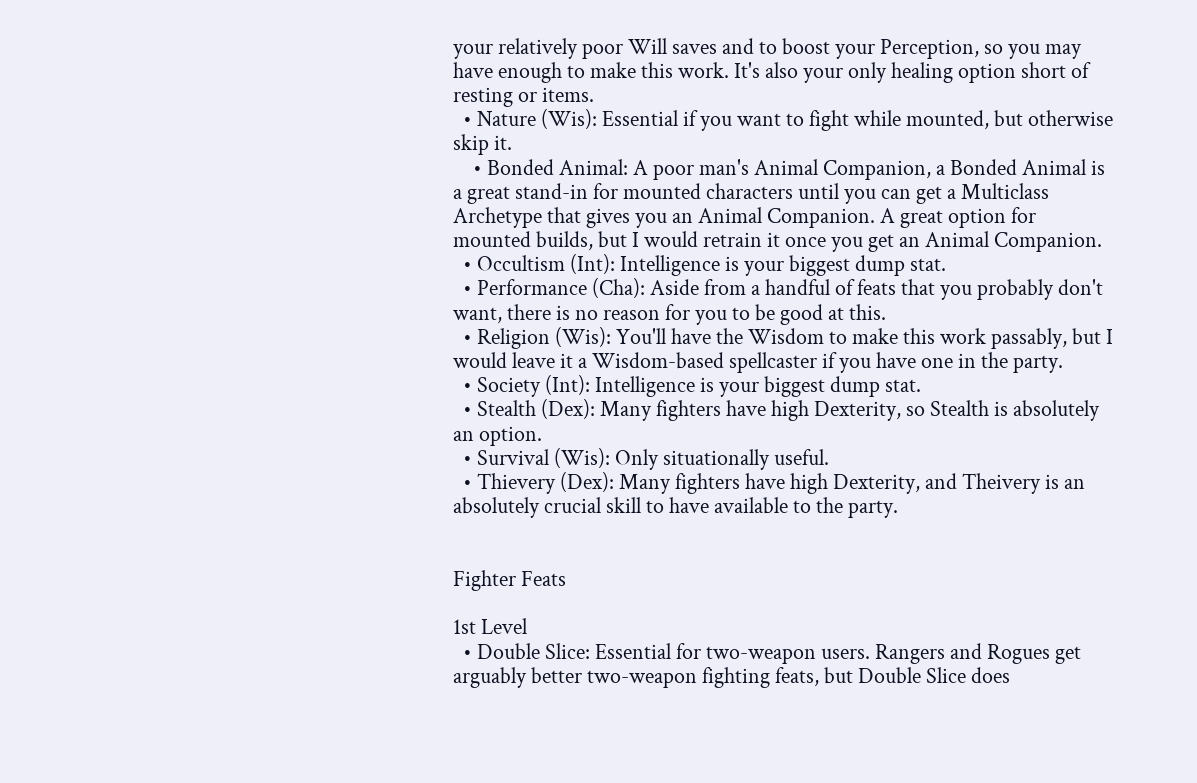your relatively poor Will saves and to boost your Perception, so you may have enough to make this work. It's also your only healing option short of resting or items.
  • Nature (Wis): Essential if you want to fight while mounted, but otherwise skip it.
    • Bonded Animal: A poor man's Animal Companion, a Bonded Animal is a great stand-in for mounted characters until you can get a Multiclass Archetype that gives you an Animal Companion. A great option for mounted builds, but I would retrain it once you get an Animal Companion.
  • Occultism (Int): Intelligence is your biggest dump stat.
  • Performance (Cha): Aside from a handful of feats that you probably don't want, there is no reason for you to be good at this.
  • Religion (Wis): You'll have the Wisdom to make this work passably, but I would leave it a Wisdom-based spellcaster if you have one in the party.
  • Society (Int): Intelligence is your biggest dump stat.
  • Stealth (Dex): Many fighters have high Dexterity, so Stealth is absolutely an option.
  • Survival (Wis): Only situationally useful.
  • Thievery (Dex): Many fighters have high Dexterity, and Theivery is an absolutely crucial skill to have available to the party.


Fighter Feats

1st Level
  • Double Slice: Essential for two-weapon users. Rangers and Rogues get arguably better two-weapon fighting feats, but Double Slice does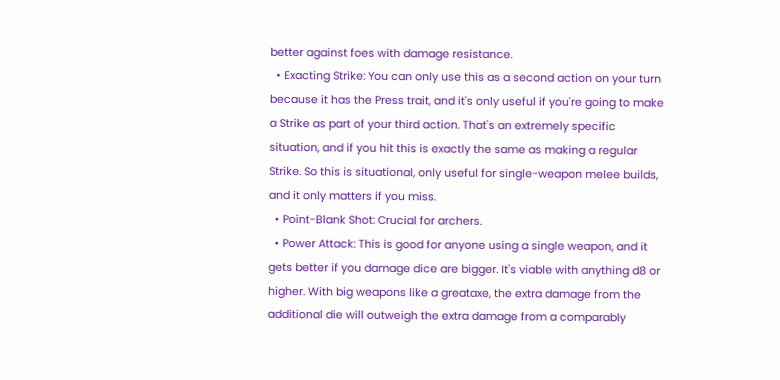better against foes with damage resistance.
  • Exacting Strike: You can only use this as a second action on your turn because it has the Press trait, and it's only useful if you're going to make a Strike as part of your third action. That's an extremely specific situation, and if you hit this is exactly the same as making a regular Strike. So this is situational, only useful for single-weapon melee builds, and it only matters if you miss.
  • Point-Blank Shot: Crucial for archers.
  • Power Attack: This is good for anyone using a single weapon, and it gets better if you damage dice are bigger. It's viable with anything d8 or higher. With big weapons like a greataxe, the extra damage from the additional die will outweigh the extra damage from a comparably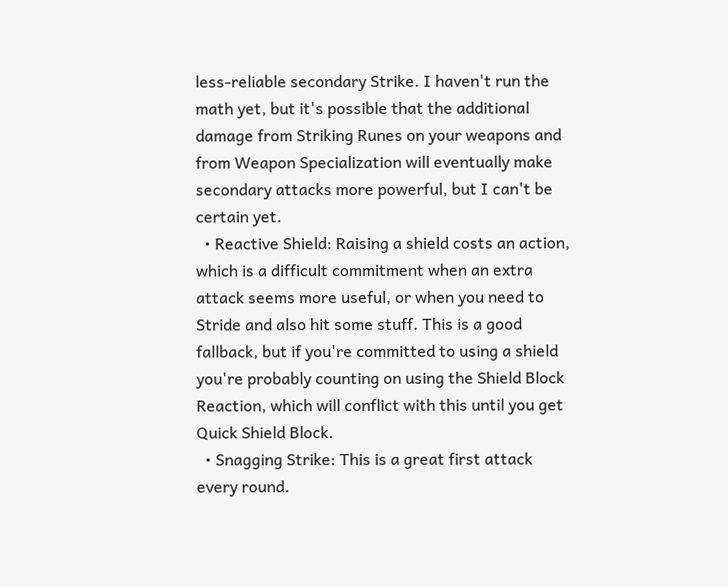less-reliable secondary Strike. I haven't run the math yet, but it's possible that the additional damage from Striking Runes on your weapons and from Weapon Specialization will eventually make secondary attacks more powerful, but I can't be certain yet.
  • Reactive Shield: Raising a shield costs an action, which is a difficult commitment when an extra attack seems more useful, or when you need to Stride and also hit some stuff. This is a good fallback, but if you're committed to using a shield you're probably counting on using the Shield Block Reaction, which will conflict with this until you get Quick Shield Block.
  • Snagging Strike: This is a great first attack every round.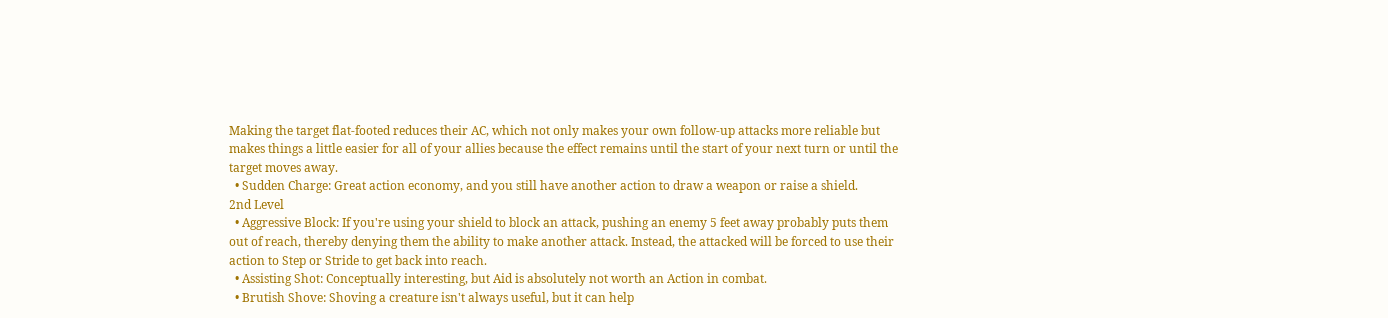Making the target flat-footed reduces their AC, which not only makes your own follow-up attacks more reliable but makes things a little easier for all of your allies because the effect remains until the start of your next turn or until the target moves away.
  • Sudden Charge: Great action economy, and you still have another action to draw a weapon or raise a shield.
2nd Level
  • Aggressive Block: If you're using your shield to block an attack, pushing an enemy 5 feet away probably puts them out of reach, thereby denying them the ability to make another attack. Instead, the attacked will be forced to use their action to Step or Stride to get back into reach.
  • Assisting Shot: Conceptually interesting, but Aid is absolutely not worth an Action in combat.
  • Brutish Shove: Shoving a creature isn't always useful, but it can help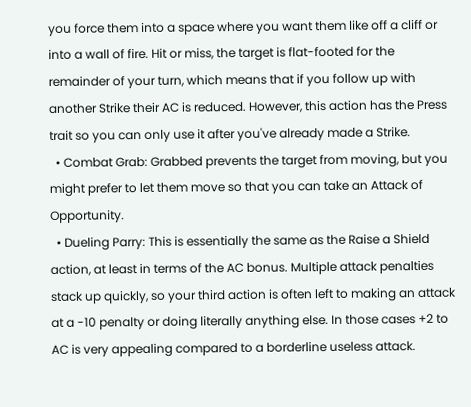you force them into a space where you want them like off a cliff or into a wall of fire. Hit or miss, the target is flat-footed for the remainder of your turn, which means that if you follow up with another Strike their AC is reduced. However, this action has the Press trait so you can only use it after you've already made a Strike.
  • Combat Grab: Grabbed prevents the target from moving, but you might prefer to let them move so that you can take an Attack of Opportunity.
  • Dueling Parry: This is essentially the same as the Raise a Shield action, at least in terms of the AC bonus. Multiple attack penalties stack up quickly, so your third action is often left to making an attack at a -10 penalty or doing literally anything else. In those cases +2 to AC is very appealing compared to a borderline useless attack.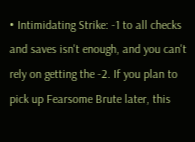• Intimidating Strike: -1 to all checks and saves isn't enough, and you can't rely on getting the -2. If you plan to pick up Fearsome Brute later, this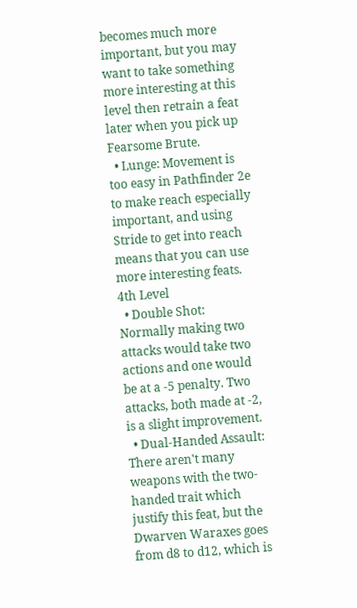becomes much more important, but you may want to take something more interesting at this level then retrain a feat later when you pick up Fearsome Brute.
  • Lunge: Movement is too easy in Pathfinder 2e to make reach especially important, and using Stride to get into reach means that you can use more interesting feats.
4th Level
  • Double Shot: Normally making two attacks would take two actions and one would be at a -5 penalty. Two attacks, both made at -2, is a slight improvement.
  • Dual-Handed Assault: There aren't many weapons with the two-handed trait which justify this feat, but the Dwarven Waraxes goes from d8 to d12, which is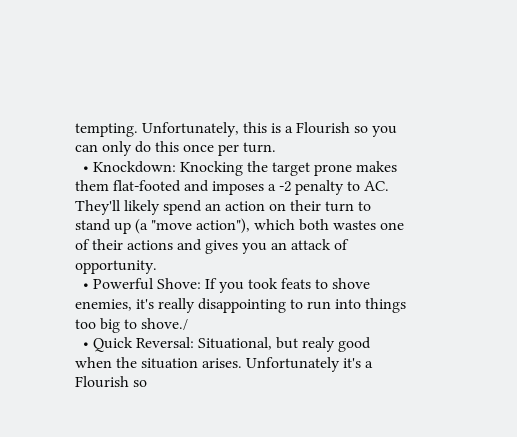tempting. Unfortunately, this is a Flourish so you can only do this once per turn.
  • Knockdown: Knocking the target prone makes them flat-footed and imposes a -2 penalty to AC. They'll likely spend an action on their turn to stand up (a "move action"), which both wastes one of their actions and gives you an attack of opportunity.
  • Powerful Shove: If you took feats to shove enemies, it's really disappointing to run into things too big to shove./
  • Quick Reversal: Situational, but realy good when the situation arises. Unfortunately it's a Flourish so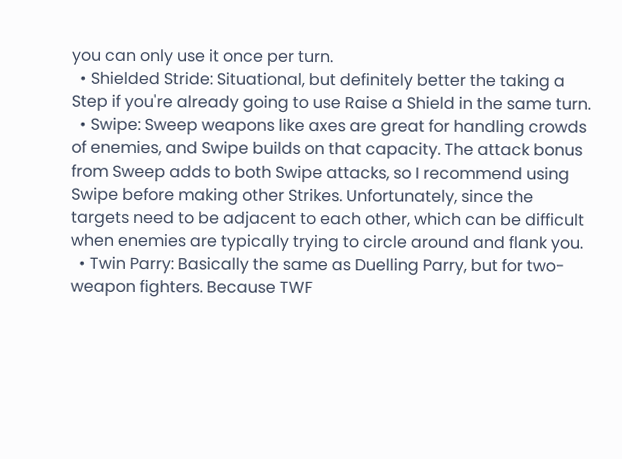you can only use it once per turn.
  • Shielded Stride: Situational, but definitely better the taking a Step if you're already going to use Raise a Shield in the same turn.
  • Swipe: Sweep weapons like axes are great for handling crowds of enemies, and Swipe builds on that capacity. The attack bonus from Sweep adds to both Swipe attacks, so I recommend using Swipe before making other Strikes. Unfortunately, since the targets need to be adjacent to each other, which can be difficult when enemies are typically trying to circle around and flank you.
  • Twin Parry: Basically the same as Duelling Parry, but for two-weapon fighters. Because TWF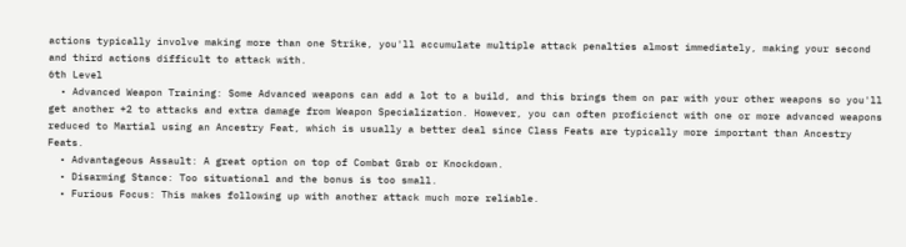actions typically involve making more than one Strike, you'll accumulate multiple attack penalties almost immediately, making your second and third actions difficult to attack with.
6th Level
  • Advanced Weapon Training: Some Advanced weapons can add a lot to a build, and this brings them on par with your other weapons so you'll get another +2 to attacks and extra damage from Weapon Specialization. However, you can often proficienct with one or more advanced weapons reduced to Martial using an Ancestry Feat, which is usually a better deal since Class Feats are typically more important than Ancestry Feats.
  • Advantageous Assault: A great option on top of Combat Grab or Knockdown.
  • Disarming Stance: Too situational and the bonus is too small.
  • Furious Focus: This makes following up with another attack much more reliable.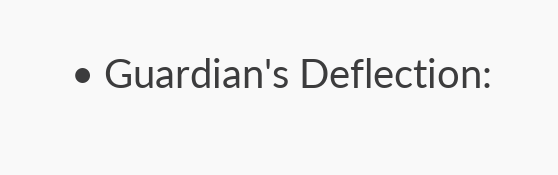• Guardian's Deflection: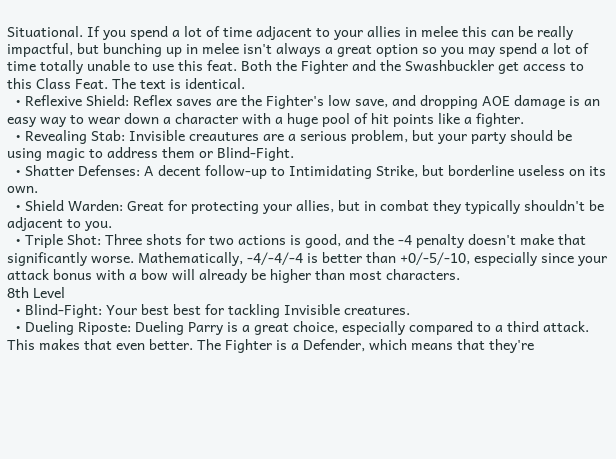Situational. If you spend a lot of time adjacent to your allies in melee this can be really impactful, but bunching up in melee isn't always a great option so you may spend a lot of time totally unable to use this feat. Both the Fighter and the Swashbuckler get access to this Class Feat. The text is identical.
  • Reflexive Shield: Reflex saves are the Fighter's low save, and dropping AOE damage is an easy way to wear down a character with a huge pool of hit points like a fighter.
  • Revealing Stab: Invisible creautures are a serious problem, but your party should be using magic to address them or Blind-Fight.
  • Shatter Defenses: A decent follow-up to Intimidating Strike, but borderline useless on its own.
  • Shield Warden: Great for protecting your allies, but in combat they typically shouldn't be adjacent to you.
  • Triple Shot: Three shots for two actions is good, and the -4 penalty doesn't make that significantly worse. Mathematically, -4/-4/-4 is better than +0/-5/-10, especially since your attack bonus with a bow will already be higher than most characters.
8th Level
  • Blind-Fight: Your best best for tackling Invisible creatures.
  • Dueling Riposte: Dueling Parry is a great choice, especially compared to a third attack. This makes that even better. The Fighter is a Defender, which means that they're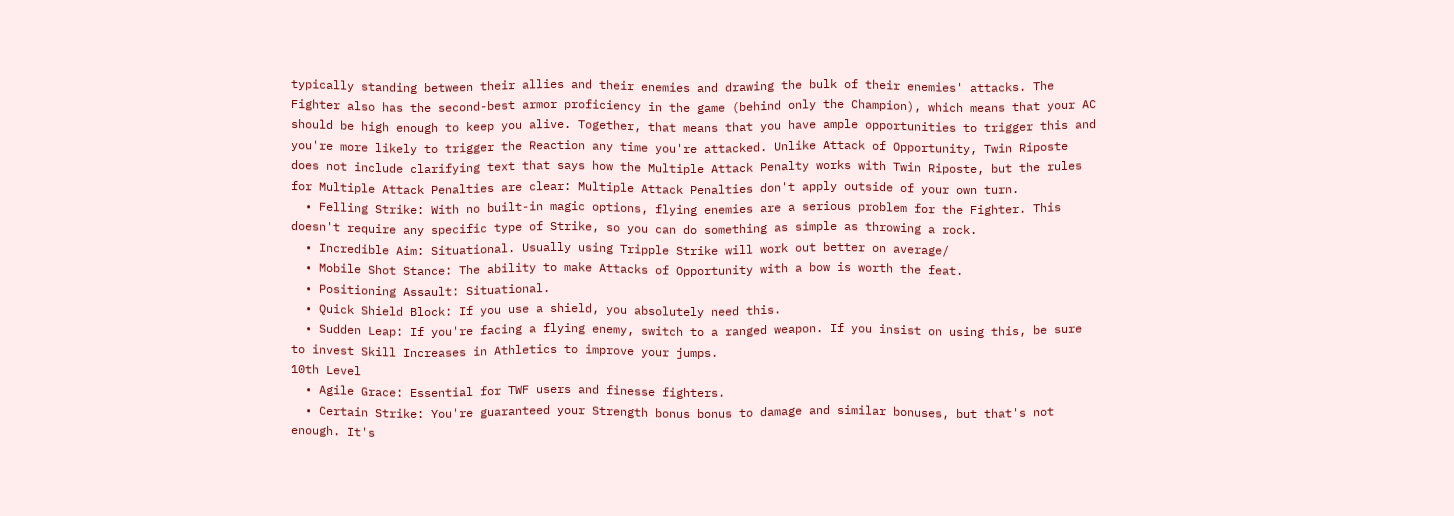typically standing between their allies and their enemies and drawing the bulk of their enemies' attacks. The Fighter also has the second-best armor proficiency in the game (behind only the Champion), which means that your AC should be high enough to keep you alive. Together, that means that you have ample opportunities to trigger this and you're more likely to trigger the Reaction any time you're attacked. Unlike Attack of Opportunity, Twin Riposte does not include clarifying text that says how the Multiple Attack Penalty works with Twin Riposte, but the rules for Multiple Attack Penalties are clear: Multiple Attack Penalties don't apply outside of your own turn.
  • Felling Strike: With no built-in magic options, flying enemies are a serious problem for the Fighter. This doesn't require any specific type of Strike, so you can do something as simple as throwing a rock.
  • Incredible Aim: Situational. Usually using Tripple Strike will work out better on average/
  • Mobile Shot Stance: The ability to make Attacks of Opportunity with a bow is worth the feat.
  • Positioning Assault: Situational.
  • Quick Shield Block: If you use a shield, you absolutely need this.
  • Sudden Leap: If you're facing a flying enemy, switch to a ranged weapon. If you insist on using this, be sure to invest Skill Increases in Athletics to improve your jumps.
10th Level
  • Agile Grace: Essential for TWF users and finesse fighters.
  • Certain Strike: You're guaranteed your Strength bonus bonus to damage and similar bonuses, but that's not enough. It's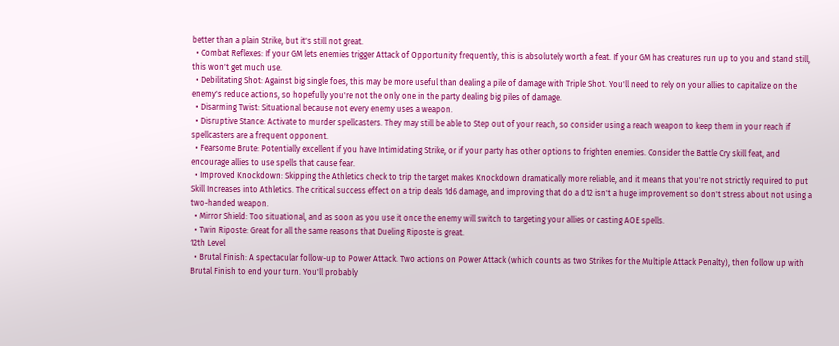better than a plain Strike, but it's still not great.
  • Combat Reflexes: If your GM lets enemies trigger Attack of Opportunity frequently, this is absolutely worth a feat. If your GM has creatures run up to you and stand still, this won't get much use.
  • Debilitating Shot: Against big single foes, this may be more useful than dealing a pile of damage with Triple Shot. You'll need to rely on your allies to capitalize on the enemy's reduce actions, so hopefully you're not the only one in the party dealing big piles of damage.
  • Disarming Twist: Situational because not every enemy uses a weapon.
  • Disruptive Stance: Activate to murder spellcasters. They may still be able to Step out of your reach, so consider using a reach weapon to keep them in your reach if spellcasters are a frequent opponent.
  • Fearsome Brute: Potentially excellent if you have Intimidating Strike, or if your party has other options to frighten enemies. Consider the Battle Cry skill feat, and encourage allies to use spells that cause fear.
  • Improved Knockdown: Skipping the Athletics check to trip the target makes Knockdown dramatically more reliable, and it means that you're not strictly required to put Skill Increases into Athletics. The critical success effect on a trip deals 1d6 damage, and improving that do a d12 isn't a huge improvement so don't stress about not using a two-handed weapon.
  • Mirror Shield: Too situational, and as soon as you use it once the enemy will switch to targeting your allies or casting AOE spells.
  • Twin Riposte: Great for all the same reasons that Dueling Riposte is great.
12th Level
  • Brutal Finish: A spectacular follow-up to Power Attack. Two actions on Power Attack (which counts as two Strikes for the Multiple Attack Penalty), then follow up with Brutal Finish to end your turn. You'll probably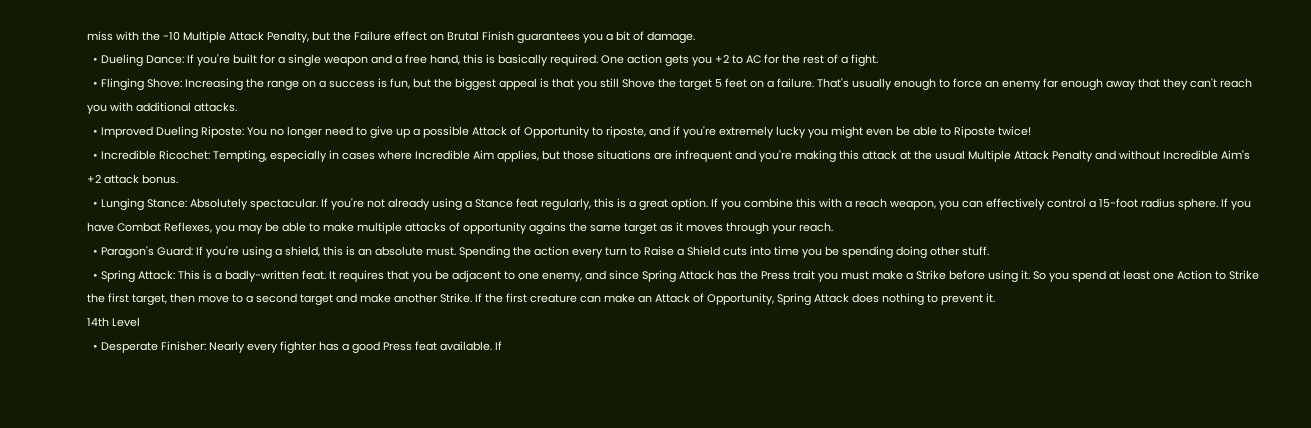miss with the -10 Multiple Attack Penalty, but the Failure effect on Brutal Finish guarantees you a bit of damage.
  • Dueling Dance: If you're built for a single weapon and a free hand, this is basically required. One action gets you +2 to AC for the rest of a fight.
  • Flinging Shove: Increasing the range on a success is fun, but the biggest appeal is that you still Shove the target 5 feet on a failure. That's usually enough to force an enemy far enough away that they can't reach you with additional attacks.
  • Improved Dueling Riposte: You no longer need to give up a possible Attack of Opportunity to riposte, and if you're extremely lucky you might even be able to Riposte twice!
  • Incredible Ricochet: Tempting, especially in cases where Incredible Aim applies, but those situations are infrequent and you're making this attack at the usual Multiple Attack Penalty and without Incredible Aim's +2 attack bonus.
  • Lunging Stance: Absolutely spectacular. If you're not already using a Stance feat regularly, this is a great option. If you combine this with a reach weapon, you can effectively control a 15-foot radius sphere. If you have Combat Reflexes, you may be able to make multiple attacks of opportunity agains the same target as it moves through your reach.
  • Paragon's Guard: If you're using a shield, this is an absolute must. Spending the action every turn to Raise a Shield cuts into time you be spending doing other stuff.
  • Spring Attack: This is a badly-written feat. It requires that you be adjacent to one enemy, and since Spring Attack has the Press trait you must make a Strike before using it. So you spend at least one Action to Strike the first target, then move to a second target and make another Strike. If the first creature can make an Attack of Opportunity, Spring Attack does nothing to prevent it.
14th Level
  • Desperate Finisher: Nearly every fighter has a good Press feat available. If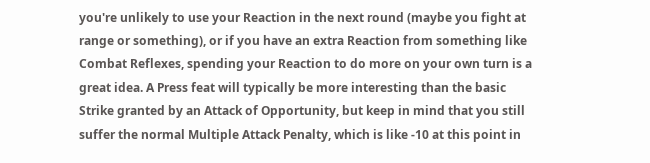you're unlikely to use your Reaction in the next round (maybe you fight at range or something), or if you have an extra Reaction from something like Combat Reflexes, spending your Reaction to do more on your own turn is a great idea. A Press feat will typically be more interesting than the basic Strike granted by an Attack of Opportunity, but keep in mind that you still suffer the normal Multiple Attack Penalty, which is like -10 at this point in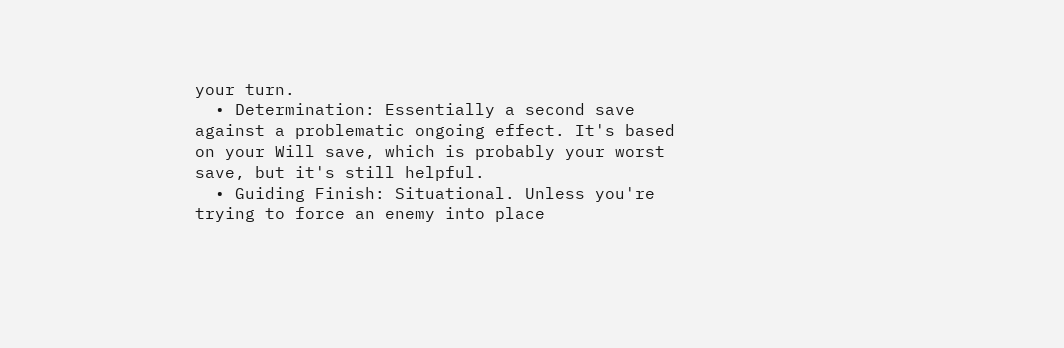your turn.
  • Determination: Essentially a second save against a problematic ongoing effect. It's based on your Will save, which is probably your worst save, but it's still helpful.
  • Guiding Finish: Situational. Unless you're trying to force an enemy into place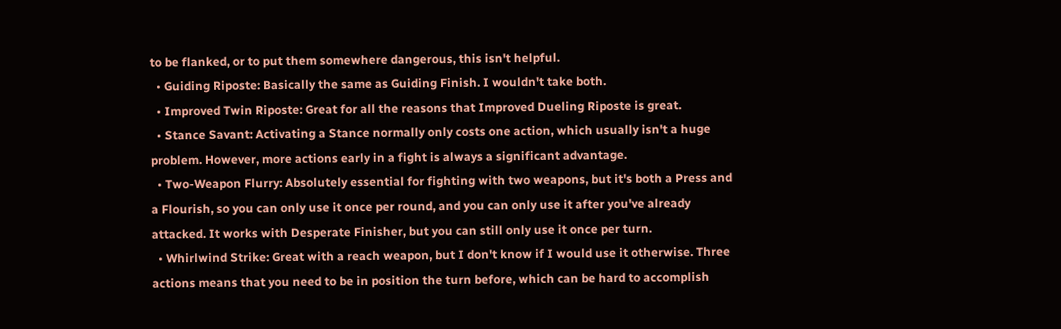to be flanked, or to put them somewhere dangerous, this isn't helpful.
  • Guiding Riposte: Basically the same as Guiding Finish. I wouldn't take both.
  • Improved Twin Riposte: Great for all the reasons that Improved Dueling Riposte is great.
  • Stance Savant: Activating a Stance normally only costs one action, which usually isn't a huge problem. However, more actions early in a fight is always a significant advantage.
  • Two-Weapon Flurry: Absolutely essential for fighting with two weapons, but it's both a Press and a Flourish, so you can only use it once per round, and you can only use it after you've already attacked. It works with Desperate Finisher, but you can still only use it once per turn.
  • Whirlwind Strike: Great with a reach weapon, but I don't know if I would use it otherwise. Three actions means that you need to be in position the turn before, which can be hard to accomplish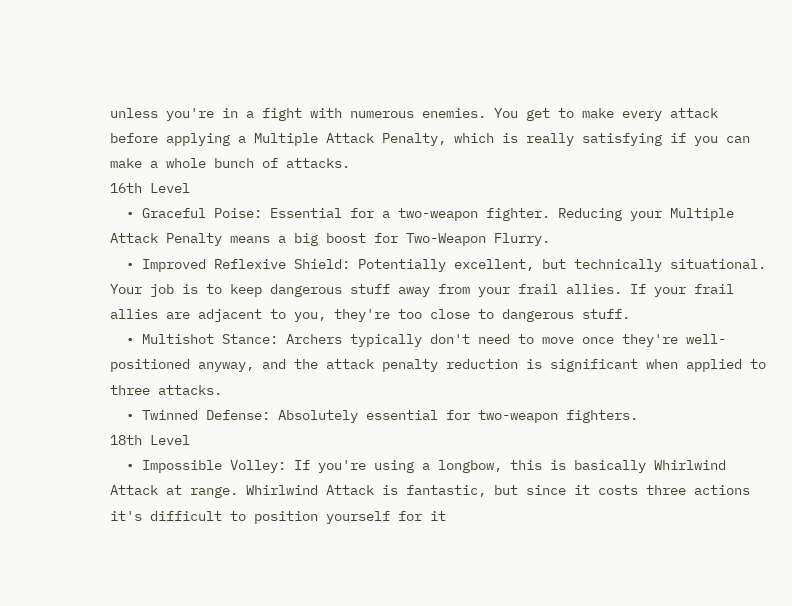unless you're in a fight with numerous enemies. You get to make every attack before applying a Multiple Attack Penalty, which is really satisfying if you can make a whole bunch of attacks.
16th Level
  • Graceful Poise: Essential for a two-weapon fighter. Reducing your Multiple Attack Penalty means a big boost for Two-Weapon Flurry.
  • Improved Reflexive Shield: Potentially excellent, but technically situational. Your job is to keep dangerous stuff away from your frail allies. If your frail allies are adjacent to you, they're too close to dangerous stuff.
  • Multishot Stance: Archers typically don't need to move once they're well-positioned anyway, and the attack penalty reduction is significant when applied to three attacks.
  • Twinned Defense: Absolutely essential for two-weapon fighters.
18th Level
  • Impossible Volley: If you're using a longbow, this is basically Whirlwind Attack at range. Whirlwind Attack is fantastic, but since it costs three actions it's difficult to position yourself for it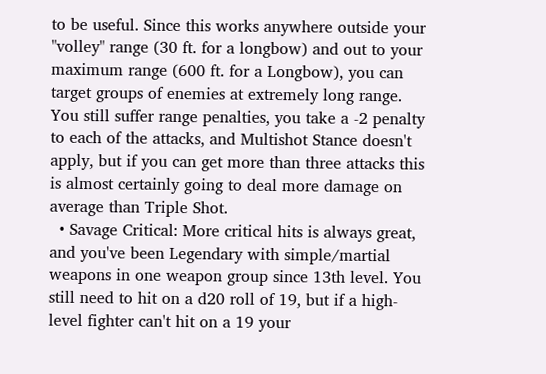to be useful. Since this works anywhere outside your "volley" range (30 ft. for a longbow) and out to your maximum range (600 ft. for a Longbow), you can target groups of enemies at extremely long range. You still suffer range penalties, you take a -2 penalty to each of the attacks, and Multishot Stance doesn't apply, but if you can get more than three attacks this is almost certainly going to deal more damage on average than Triple Shot.
  • Savage Critical: More critical hits is always great, and you've been Legendary with simple/martial weapons in one weapon group since 13th level. You still need to hit on a d20 roll of 19, but if a high-level fighter can't hit on a 19 your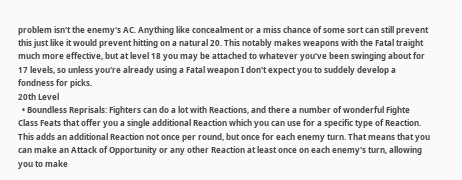problem isn't the enemy's AC. Anything like concealment or a miss chance of some sort can still prevent this just like it would prevent hitting on a natural 20. This notably makes weapons with the Fatal traight much more effective, but at level 18 you may be attached to whatever you've been swinging about for 17 levels, so unless you're already using a Fatal weapon I don't expect you to suddely develop a fondness for picks.
20th Level
  • Boundless Reprisals: Fighters can do a lot with Reactions, and there a number of wonderful Fighte Class Feats that offer you a single additional Reaction which you can use for a specific type of Reaction. This adds an additional Reaction not once per round, but once for each enemy turn. That means that you can make an Attack of Opportunity or any other Reaction at least once on each enemy's turn, allowing you to make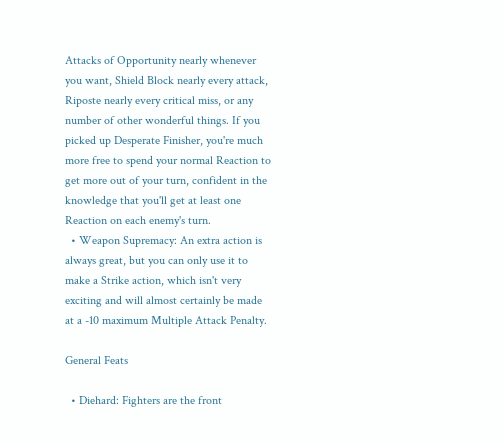Attacks of Opportunity nearly whenever you want, Shield Block nearly every attack, Riposte nearly every critical miss, or any number of other wonderful things. If you picked up Desperate Finisher, you're much more free to spend your normal Reaction to get more out of your turn, confident in the knowledge that you'll get at least one Reaction on each enemy's turn.
  • Weapon Supremacy: An extra action is always great, but you can only use it to make a Strike action, which isn't very exciting and will almost certainly be made at a -10 maximum Multiple Attack Penalty.

General Feats

  • Diehard: Fighters are the front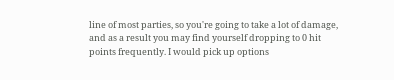line of most parties, so you're going to take a lot of damage, and as a result you may find yourself dropping to 0 hit points frequently. I would pick up options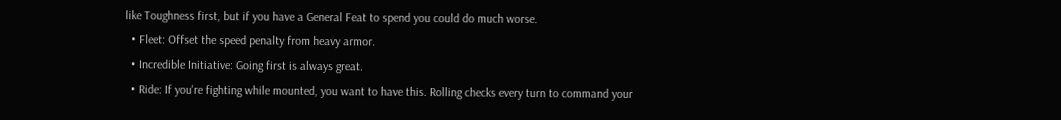like Toughness first, but if you have a General Feat to spend you could do much worse.
  • Fleet: Offset the speed penalty from heavy armor.
  • Incredible Initiative: Going first is always great.
  • Ride: If you're fighting while mounted, you want to have this. Rolling checks every turn to command your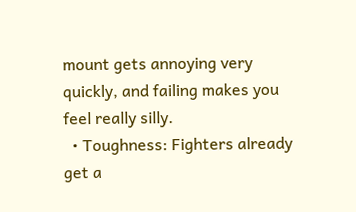mount gets annoying very quickly, and failing makes you feel really silly.
  • Toughness: Fighters already get a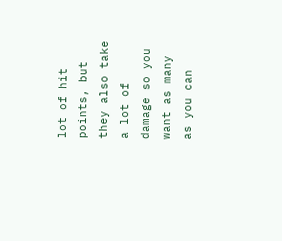lot of hit points, but they also take a lot of damage so you want as many as you can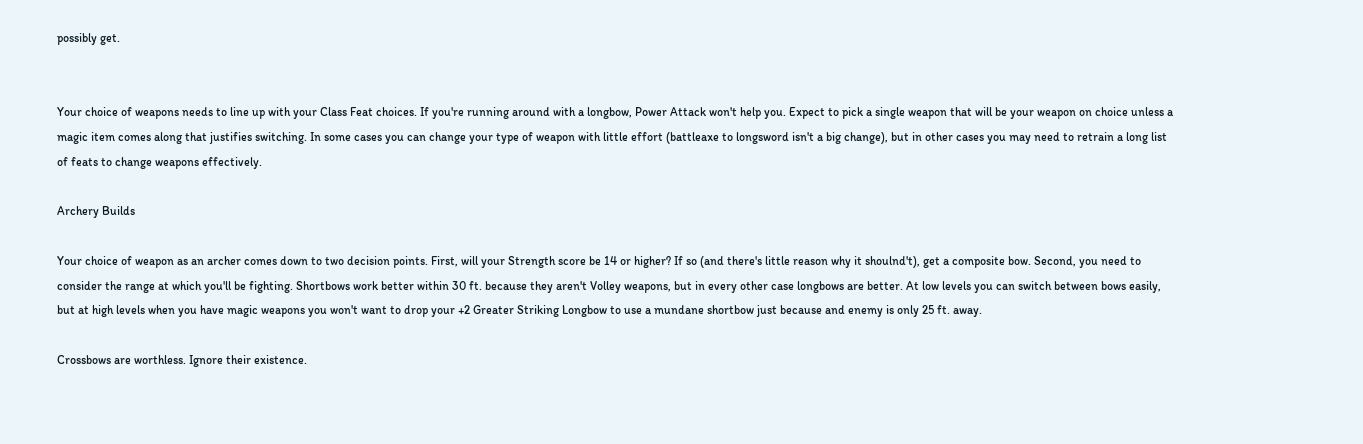possibly get.


Your choice of weapons needs to line up with your Class Feat choices. If you're running around with a longbow, Power Attack won't help you. Expect to pick a single weapon that will be your weapon on choice unless a magic item comes along that justifies switching. In some cases you can change your type of weapon with little effort (battleaxe to longsword isn't a big change), but in other cases you may need to retrain a long list of feats to change weapons effectively.

Archery Builds

Your choice of weapon as an archer comes down to two decision points. First, will your Strength score be 14 or higher? If so (and there's little reason why it shoulnd't), get a composite bow. Second, you need to consider the range at which you'll be fighting. Shortbows work better within 30 ft. because they aren't Volley weapons, but in every other case longbows are better. At low levels you can switch between bows easily, but at high levels when you have magic weapons you won't want to drop your +2 Greater Striking Longbow to use a mundane shortbow just because and enemy is only 25 ft. away.

Crossbows are worthless. Ignore their existence.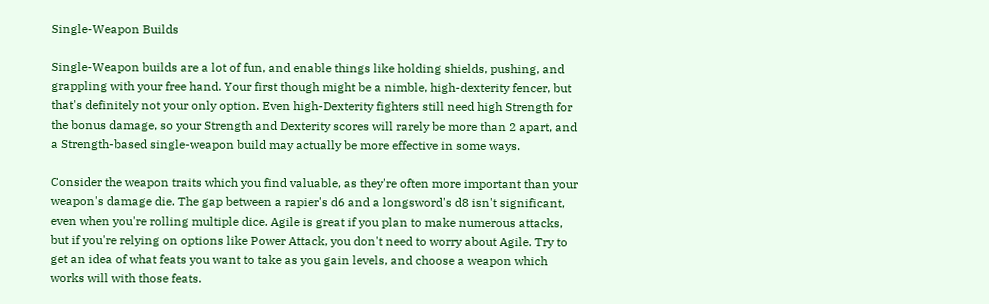Single-Weapon Builds

Single-Weapon builds are a lot of fun, and enable things like holding shields, pushing, and grappling with your free hand. Your first though might be a nimble, high-dexterity fencer, but that's definitely not your only option. Even high-Dexterity fighters still need high Strength for the bonus damage, so your Strength and Dexterity scores will rarely be more than 2 apart, and a Strength-based single-weapon build may actually be more effective in some ways.

Consider the weapon traits which you find valuable, as they're often more important than your weapon's damage die. The gap between a rapier's d6 and a longsword's d8 isn't significant, even when you're rolling multiple dice. Agile is great if you plan to make numerous attacks, but if you're relying on options like Power Attack, you don't need to worry about Agile. Try to get an idea of what feats you want to take as you gain levels, and choose a weapon which works will with those feats.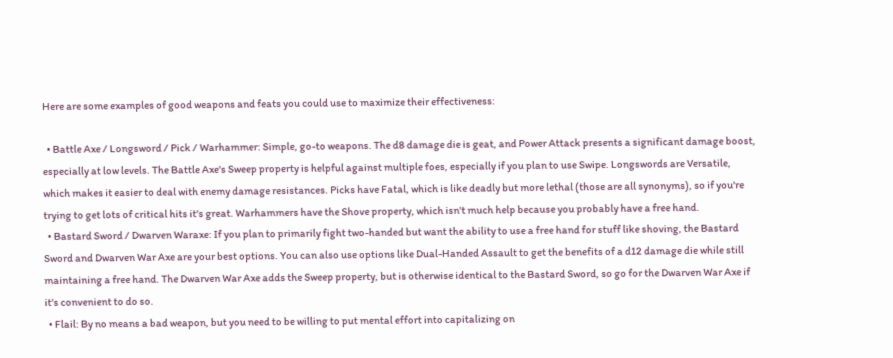Here are some examples of good weapons and feats you could use to maximize their effectiveness:

  • Battle Axe / Longsword / Pick / Warhammer: Simple, go-to weapons. The d8 damage die is geat, and Power Attack presents a significant damage boost, especially at low levels. The Battle Axe's Sweep property is helpful against multiple foes, especially if you plan to use Swipe. Longswords are Versatile, which makes it easier to deal with enemy damage resistances. Picks have Fatal, which is like deadly but more lethal (those are all synonyms), so if you're trying to get lots of critical hits it's great. Warhammers have the Shove property, which isn't much help because you probably have a free hand.
  • Bastard Sword / Dwarven Waraxe: If you plan to primarily fight two-handed but want the ability to use a free hand for stuff like shoving, the Bastard Sword and Dwarven War Axe are your best options. You can also use options like Dual-Handed Assault to get the benefits of a d12 damage die while still maintaining a free hand. The Dwarven War Axe adds the Sweep property, but is otherwise identical to the Bastard Sword, so go for the Dwarven War Axe if it's convenient to do so.
  • Flail: By no means a bad weapon, but you need to be willing to put mental effort into capitalizing on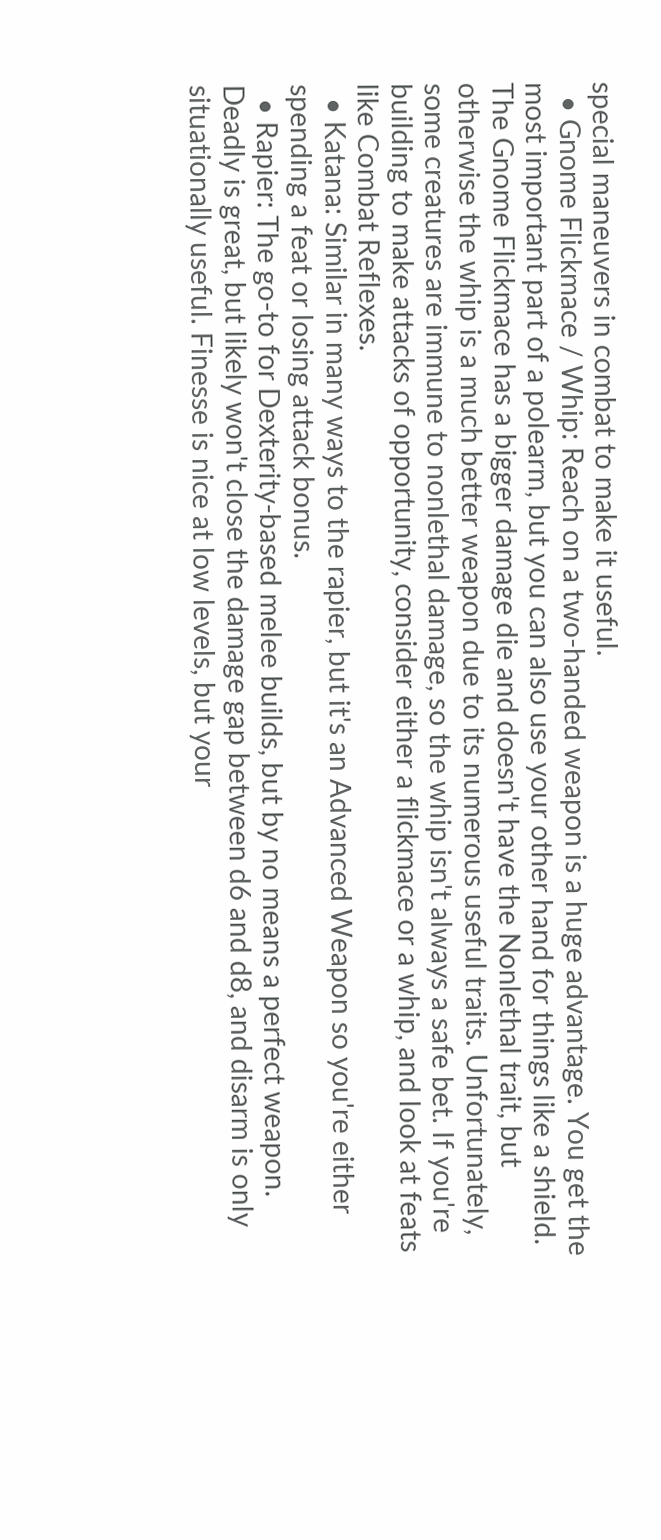special maneuvers in combat to make it useful.
  • Gnome Flickmace / Whip: Reach on a two-handed weapon is a huge advantage. You get the most important part of a polearm, but you can also use your other hand for things like a shield. The Gnome Flickmace has a bigger damage die and doesn't have the Nonlethal trait, but otherwise the whip is a much better weapon due to its numerous useful traits. Unfortunately, some creatures are immune to nonlethal damage, so the whip isn't always a safe bet. If you're building to make attacks of opportunity, consider either a flickmace or a whip, and look at feats like Combat Reflexes.
  • Katana: Similar in many ways to the rapier, but it's an Advanced Weapon so you're either spending a feat or losing attack bonus.
  • Rapier: The go-to for Dexterity-based melee builds, but by no means a perfect weapon. Deadly is great, but likely won't close the damage gap between d6 and d8, and disarm is only situationally useful. Finesse is nice at low levels, but your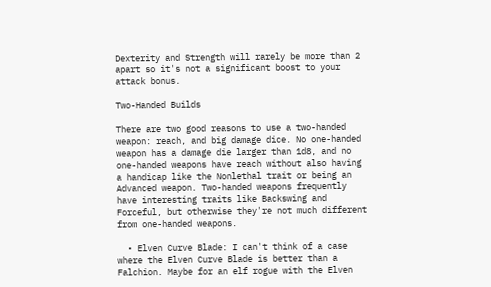Dexterity and Strength will rarely be more than 2 apart so it's not a significant boost to your attack bonus.

Two-Handed Builds

There are two good reasons to use a two-handed weapon: reach, and big damage dice. No one-handed weapon has a damage die larger than 1d8, and no one-handed weapons have reach without also having a handicap like the Nonlethal trait or being an Advanced weapon. Two-handed weapons frequently have interesting traits like Backswing and Forceful, but otherwise they're not much different from one-handed weapons.

  • Elven Curve Blade: I can't think of a case where the Elven Curve Blade is better than a Falchion. Maybe for an elf rogue with the Elven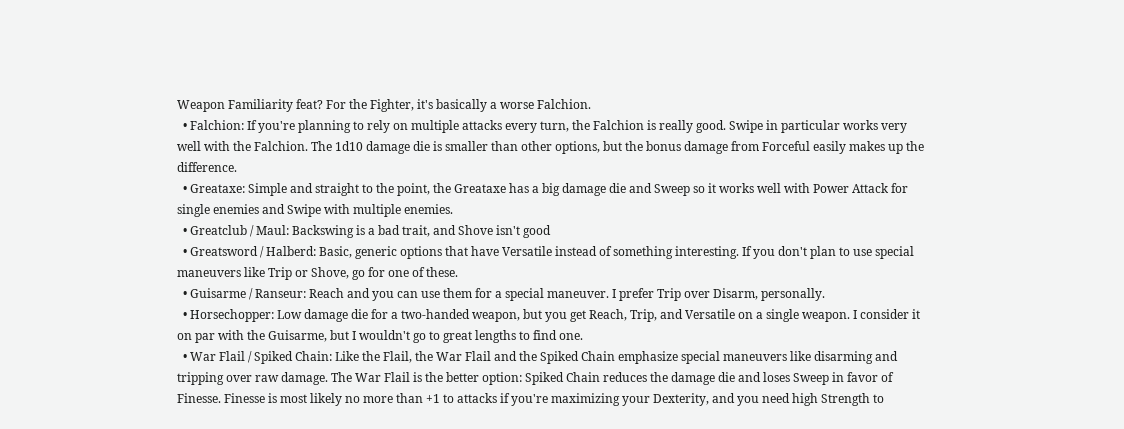Weapon Familiarity feat? For the Fighter, it's basically a worse Falchion.
  • Falchion: If you're planning to rely on multiple attacks every turn, the Falchion is really good. Swipe in particular works very well with the Falchion. The 1d10 damage die is smaller than other options, but the bonus damage from Forceful easily makes up the difference.
  • Greataxe: Simple and straight to the point, the Greataxe has a big damage die and Sweep so it works well with Power Attack for single enemies and Swipe with multiple enemies.
  • Greatclub / Maul: Backswing is a bad trait, and Shove isn't good
  • Greatsword / Halberd: Basic, generic options that have Versatile instead of something interesting. If you don't plan to use special maneuvers like Trip or Shove, go for one of these.
  • Guisarme / Ranseur: Reach and you can use them for a special maneuver. I prefer Trip over Disarm, personally.
  • Horsechopper: Low damage die for a two-handed weapon, but you get Reach, Trip, and Versatile on a single weapon. I consider it on par with the Guisarme, but I wouldn't go to great lengths to find one.
  • War Flail / Spiked Chain: Like the Flail, the War Flail and the Spiked Chain emphasize special maneuvers like disarming and tripping over raw damage. The War Flail is the better option: Spiked Chain reduces the damage die and loses Sweep in favor of Finesse. Finesse is most likely no more than +1 to attacks if you're maximizing your Dexterity, and you need high Strength to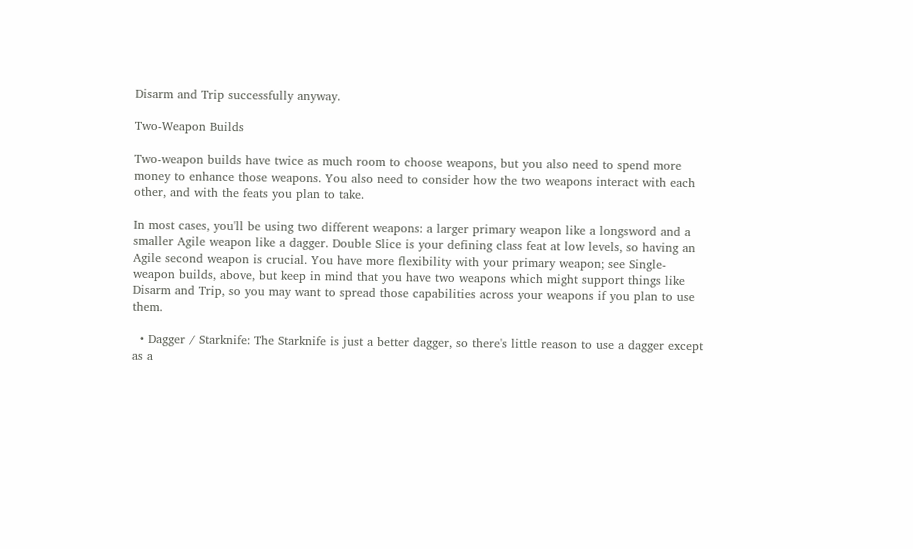Disarm and Trip successfully anyway.

Two-Weapon Builds

Two-weapon builds have twice as much room to choose weapons, but you also need to spend more money to enhance those weapons. You also need to consider how the two weapons interact with each other, and with the feats you plan to take.

In most cases, you'll be using two different weapons: a larger primary weapon like a longsword and a smaller Agile weapon like a dagger. Double Slice is your defining class feat at low levels, so having an Agile second weapon is crucial. You have more flexibility with your primary weapon; see Single-weapon builds, above, but keep in mind that you have two weapons which might support things like Disarm and Trip, so you may want to spread those capabilities across your weapons if you plan to use them.

  • Dagger / Starknife: The Starknife is just a better dagger, so there's little reason to use a dagger except as a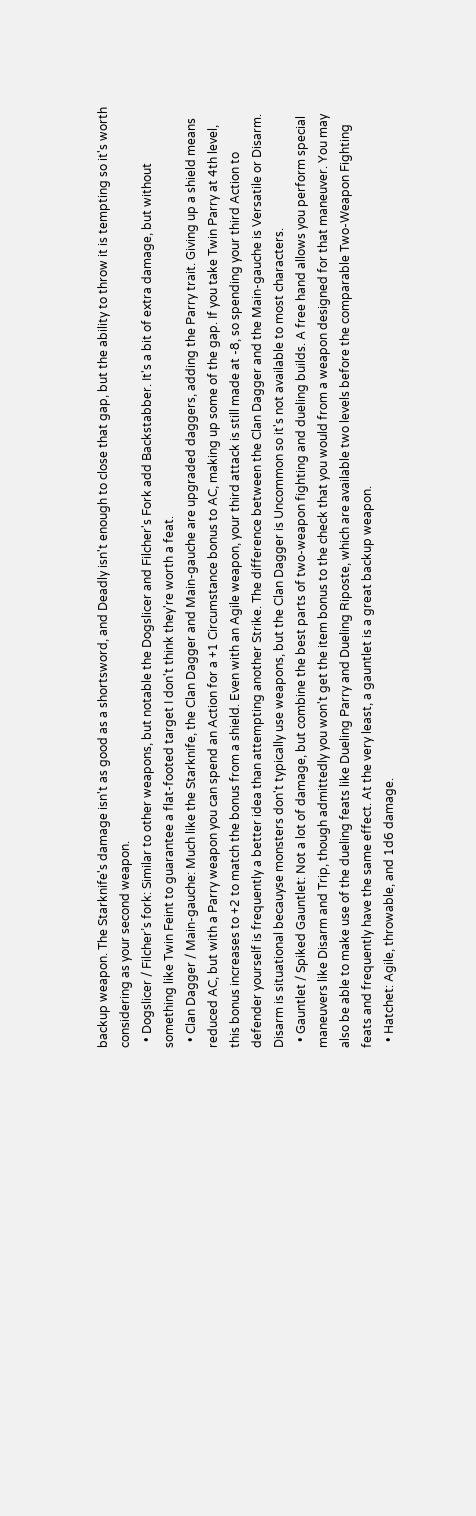backup weapon. The Starknife's damage isn't as good as a shortsword, and Deadly isn't enough to close that gap, but the ability to throw it is tempting so it's worth considering as your second weapon.
  • Dogslicer / Filcher’s fork: Similar to other weapons, but notable the Dogslicer and Filcher's Fork add Backstabber. It's a bit of extra damage, but without something like Twin Feint to guarantee a flat-footed target I don't think they're worth a feat.
  • Clan Dagger / Main-gauche: Much like the Starknife, the Clan Dagger and Main-gauche are upgraded daggers, adding the Parry trait. Giving up a shield means reduced AC, but with a Parry weapon you can spend an Action for a +1 Circumstance bonus to AC, making up some of the gap. If you take Twin Parry at 4th level, this bonus increases to +2 to match the bonus from a shield. Even with an Agile weapon, your third attack is still made at -8, so spending your third Action to defender yourself is frequently a better idea than attempting another Strike. The difference between the Clan Dagger and the Main-gauche is Versatile or Disarm. Disarm is situational becauyse monsters don't typically use weapons, but the Clan Dagger is Uncommon so it's not available to most characters.
  • Gauntlet / Spiked Gauntlet: Not a lot of damage, but combine the best parts of two-weapon fighting and dueling builds. A free hand allows you perform special maneuvers like Disarm and Trip, though admittedly you won't get the item bonus to the check that you would from a weapon designed for that maneuver. You may also be able to make use of the dueling feats like Dueling Parry and Dueling Riposte, which are available two levels before the comparable Two-Weapon Fighting feats and frequently have the same effect. At the very least, a gauntlet is a great backup weapon.
  • Hatchet: Agile, throwable, and 1d6 damage.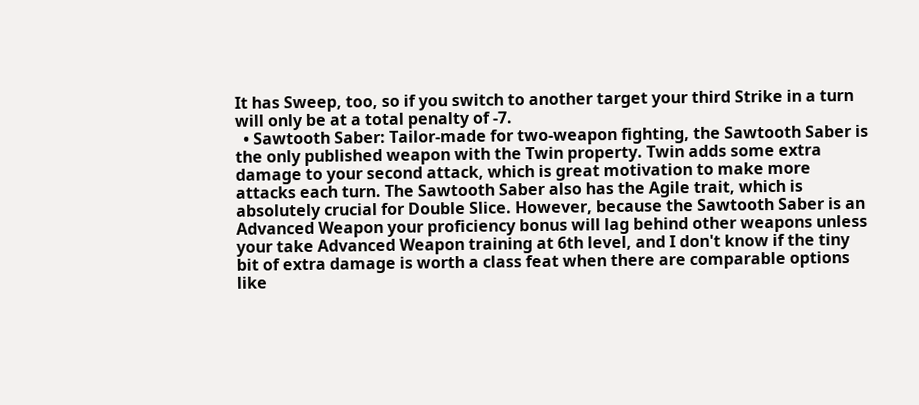It has Sweep, too, so if you switch to another target your third Strike in a turn will only be at a total penalty of -7.
  • Sawtooth Saber: Tailor-made for two-weapon fighting, the Sawtooth Saber is the only published weapon with the Twin property. Twin adds some extra damage to your second attack, which is great motivation to make more attacks each turn. The Sawtooth Saber also has the Agile trait, which is absolutely crucial for Double Slice. However, because the Sawtooth Saber is an Advanced Weapon your proficiency bonus will lag behind other weapons unless your take Advanced Weapon training at 6th level, and I don't know if the tiny bit of extra damage is worth a class feat when there are comparable options like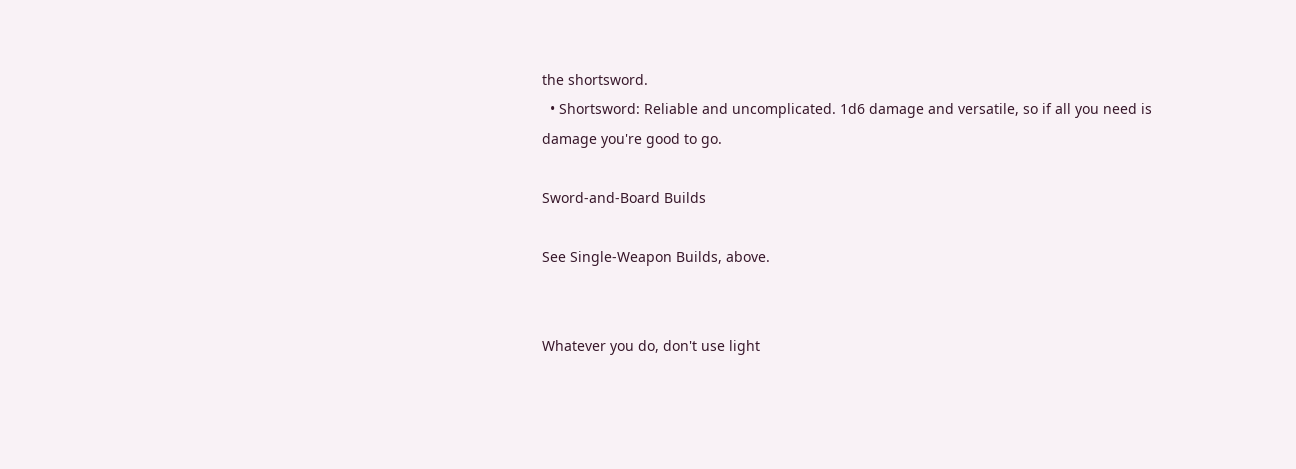the shortsword.
  • Shortsword: Reliable and uncomplicated. 1d6 damage and versatile, so if all you need is damage you're good to go.

Sword-and-Board Builds

See Single-Weapon Builds, above.


Whatever you do, don't use light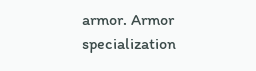armor. Armor specialization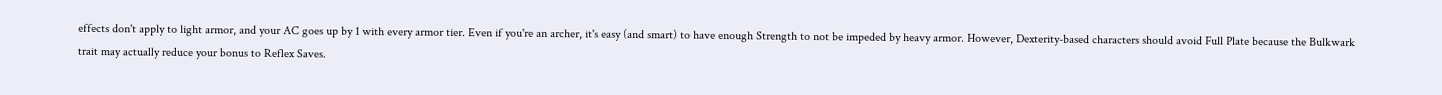effects don't apply to light armor, and your AC goes up by 1 with every armor tier. Even if you're an archer, it's easy (and smart) to have enough Strength to not be impeded by heavy armor. However, Dexterity-based characters should avoid Full Plate because the Bulkwark trait may actually reduce your bonus to Reflex Saves.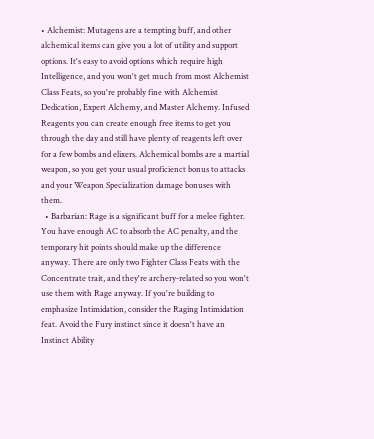• Alchemist: Mutagens are a tempting buff, and other alchemical items can give you a lot of utility and support options. It's easy to avoid options which require high Intelligence, and you won't get much from most Alchemist Class Feats, so you're probably fine with Alchemist Dedication, Expert Alchemy, and Master Alchemy. Infused Reagents you can create enough free items to get you through the day and still have plenty of reagents left over for a few bombs and elixers. Alchemical bombs are a martial weapon, so you get your usual proficienct bonus to attacks and your Weapon Specialization damage bonuses with them.
  • Barbarian: Rage is a significant buff for a melee fighter. You have enough AC to absorb the AC penalty, and the temporary hit points should make up the difference anyway. There are only two Fighter Class Feats with the Concentrate trait, and they're archery-related so you won't use them with Rage anyway. If you're building to emphasize Intimidation, consider the Raging Intimidation feat. Avoid the Fury instinct since it doesn't have an Instinct Ability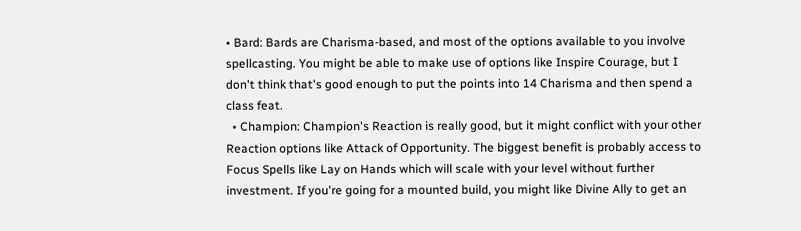• Bard: Bards are Charisma-based, and most of the options available to you involve spellcasting. You might be able to make use of options like Inspire Courage, but I don't think that's good enough to put the points into 14 Charisma and then spend a class feat.
  • Champion: Champion's Reaction is really good, but it might conflict with your other Reaction options like Attack of Opportunity. The biggest benefit is probably access to Focus Spells like Lay on Hands which will scale with your level without further investment. If you're going for a mounted build, you might like Divine Ally to get an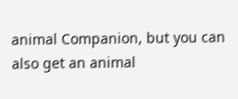animal Companion, but you can also get an animal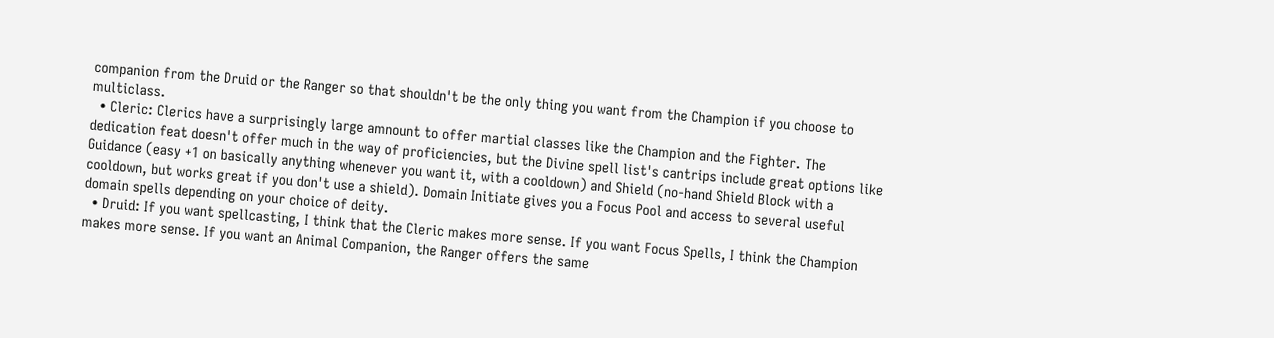companion from the Druid or the Ranger so that shouldn't be the only thing you want from the Champion if you choose to multiclass.
  • Cleric: Clerics have a surprisingly large amnount to offer martial classes like the Champion and the Fighter. The dedication feat doesn't offer much in the way of proficiencies, but the Divine spell list's cantrips include great options like Guidance (easy +1 on basically anything whenever you want it, with a cooldown) and Shield (no-hand Shield Block with a cooldown, but works great if you don't use a shield). Domain Initiate gives you a Focus Pool and access to several useful domain spells depending on your choice of deity.
  • Druid: If you want spellcasting, I think that the Cleric makes more sense. If you want Focus Spells, I think the Champion makes more sense. If you want an Animal Companion, the Ranger offers the same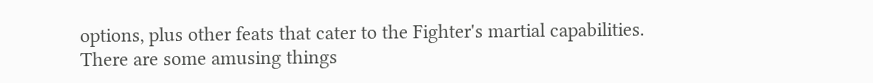options, plus other feats that cater to the Fighter's martial capabilities. There are some amusing things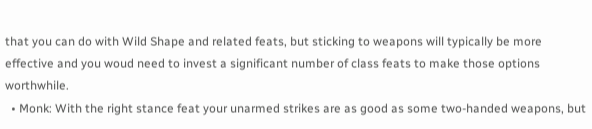that you can do with Wild Shape and related feats, but sticking to weapons will typically be more effective and you woud need to invest a significant number of class feats to make those options worthwhile.
  • Monk: With the right stance feat your unarmed strikes are as good as some two-handed weapons, but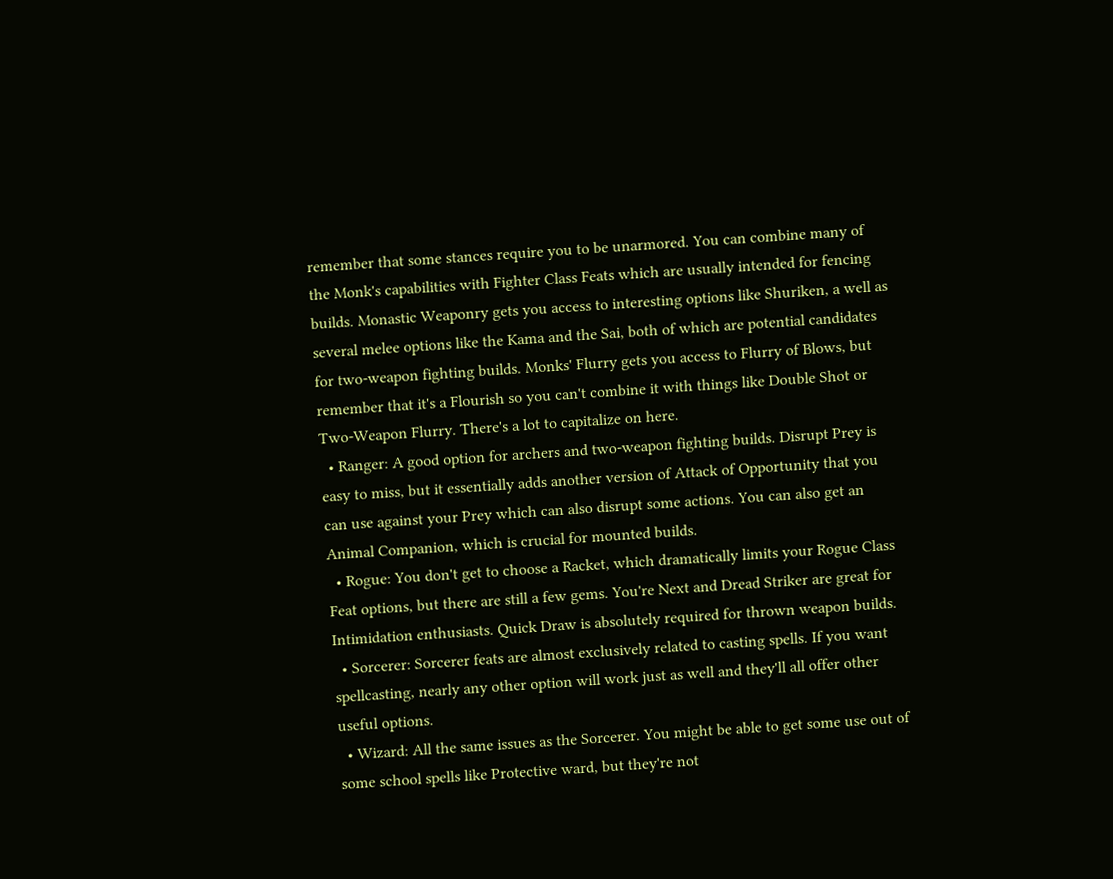remember that some stances require you to be unarmored. You can combine many of the Monk's capabilities with Fighter Class Feats which are usually intended for fencing builds. Monastic Weaponry gets you access to interesting options like Shuriken, a well as several melee options like the Kama and the Sai, both of which are potential candidates for two-weapon fighting builds. Monks' Flurry gets you access to Flurry of Blows, but remember that it's a Flourish so you can't combine it with things like Double Shot or Two-Weapon Flurry. There's a lot to capitalize on here.
  • Ranger: A good option for archers and two-weapon fighting builds. Disrupt Prey is easy to miss, but it essentially adds another version of Attack of Opportunity that you can use against your Prey which can also disrupt some actions. You can also get an Animal Companion, which is crucial for mounted builds.
  • Rogue: You don't get to choose a Racket, which dramatically limits your Rogue Class Feat options, but there are still a few gems. You're Next and Dread Striker are great for Intimidation enthusiasts. Quick Draw is absolutely required for thrown weapon builds.
  • Sorcerer: Sorcerer feats are almost exclusively related to casting spells. If you want spellcasting, nearly any other option will work just as well and they'll all offer other useful options.
  • Wizard: All the same issues as the Sorcerer. You might be able to get some use out of some school spells like Protective ward, but they're not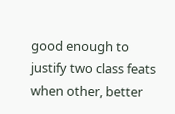good enough to justify two class feats when other, better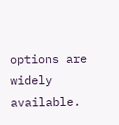options are widely available.